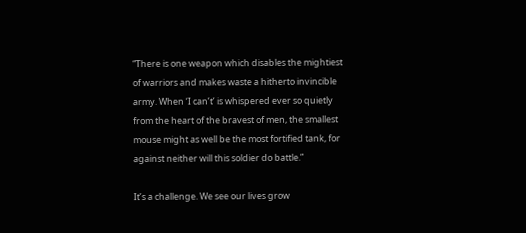“There is one weapon which disables the mightiest of warriors and makes waste a hitherto invincible army. When ‘I can’t’ is whispered ever so quietly from the heart of the bravest of men, the smallest mouse might as well be the most fortified tank, for against neither will this soldier do battle.”

It’s a challenge. We see our lives grow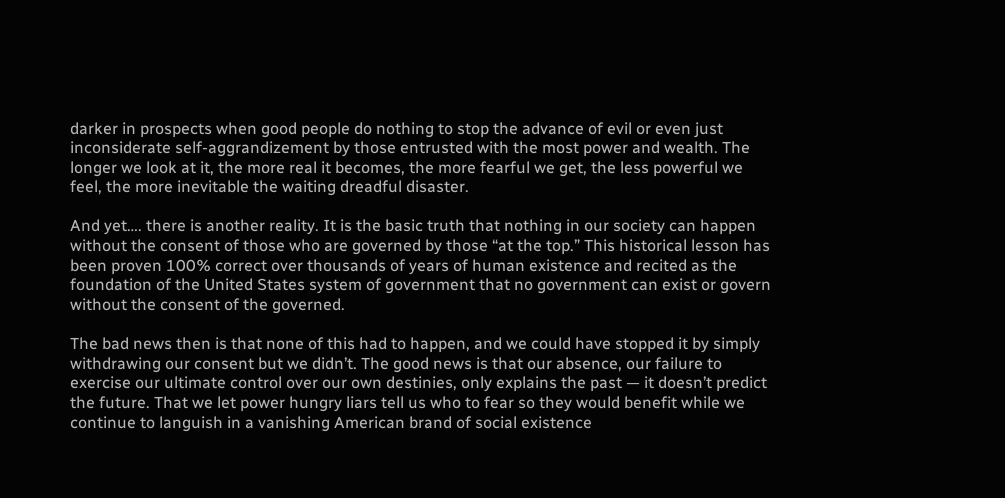darker in prospects when good people do nothing to stop the advance of evil or even just inconsiderate self-aggrandizement by those entrusted with the most power and wealth. The longer we look at it, the more real it becomes, the more fearful we get, the less powerful we feel, the more inevitable the waiting dreadful disaster.

And yet…. there is another reality. It is the basic truth that nothing in our society can happen without the consent of those who are governed by those “at the top.” This historical lesson has been proven 100% correct over thousands of years of human existence and recited as the foundation of the United States system of government that no government can exist or govern without the consent of the governed.

The bad news then is that none of this had to happen, and we could have stopped it by simply withdrawing our consent but we didn’t. The good news is that our absence, our failure to exercise our ultimate control over our own destinies, only explains the past — it doesn’t predict the future. That we let power hungry liars tell us who to fear so they would benefit while we continue to languish in a vanishing American brand of social existence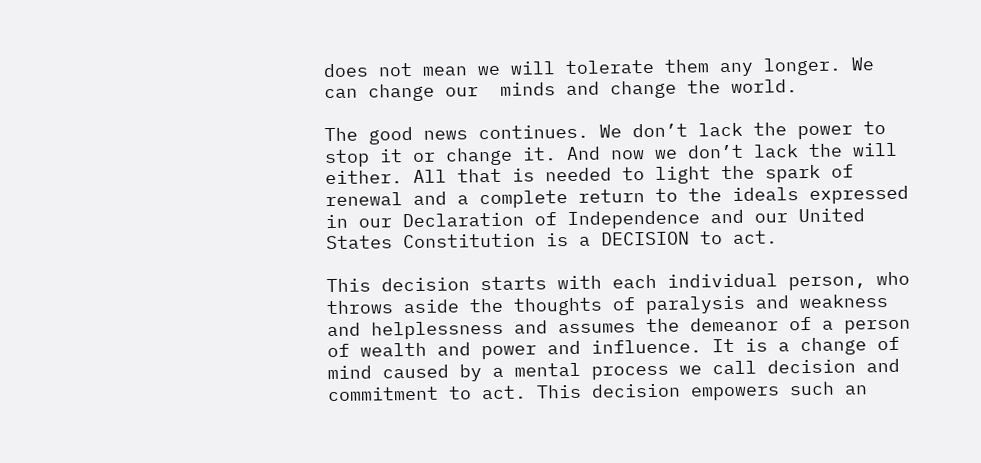does not mean we will tolerate them any longer. We can change our  minds and change the world.

The good news continues. We don’t lack the power to stop it or change it. And now we don’t lack the will either. All that is needed to light the spark of renewal and a complete return to the ideals expressed in our Declaration of Independence and our United States Constitution is a DECISION to act.

This decision starts with each individual person, who throws aside the thoughts of paralysis and weakness and helplessness and assumes the demeanor of a person of wealth and power and influence. It is a change of mind caused by a mental process we call decision and commitment to act. This decision empowers such an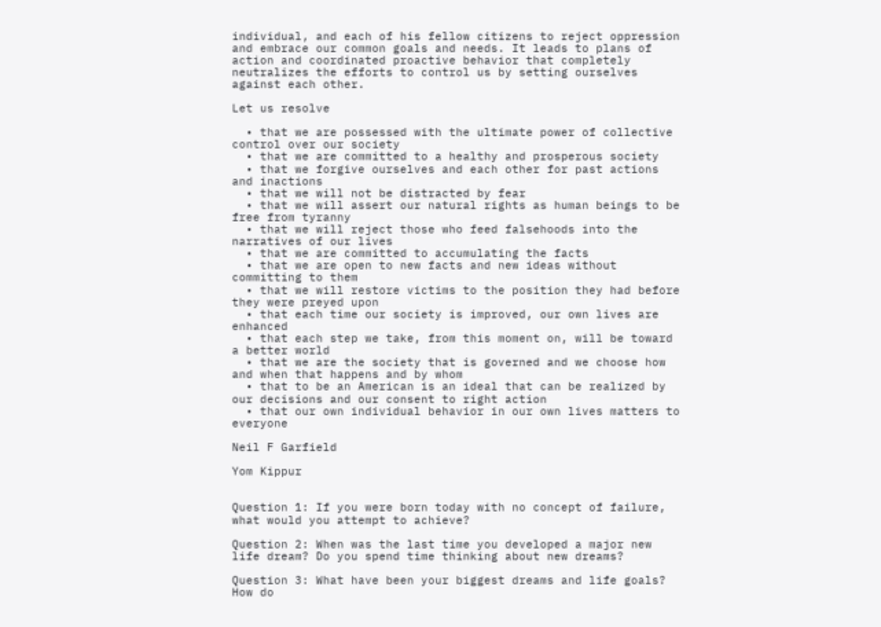individual, and each of his fellow citizens to reject oppression and embrace our common goals and needs. It leads to plans of action and coordinated proactive behavior that completely neutralizes the efforts to control us by setting ourselves against each other.

Let us resolve

  • that we are possessed with the ultimate power of collective control over our society
  • that we are committed to a healthy and prosperous society
  • that we forgive ourselves and each other for past actions and inactions
  • that we will not be distracted by fear
  • that we will assert our natural rights as human beings to be free from tyranny
  • that we will reject those who feed falsehoods into the narratives of our lives
  • that we are committed to accumulating the facts
  • that we are open to new facts and new ideas without committing to them
  • that we will restore victims to the position they had before they were preyed upon
  • that each time our society is improved, our own lives are enhanced
  • that each step we take, from this moment on, will be toward a better world
  • that we are the society that is governed and we choose how and when that happens and by whom
  • that to be an American is an ideal that can be realized by our decisions and our consent to right action
  • that our own individual behavior in our own lives matters to everyone

Neil F Garfield

Yom Kippur


Question 1: If you were born today with no concept of failure, what would you attempt to achieve?

Question 2: When was the last time you developed a major new life dream? Do you spend time thinking about new dreams?

Question 3: What have been your biggest dreams and life goals? How do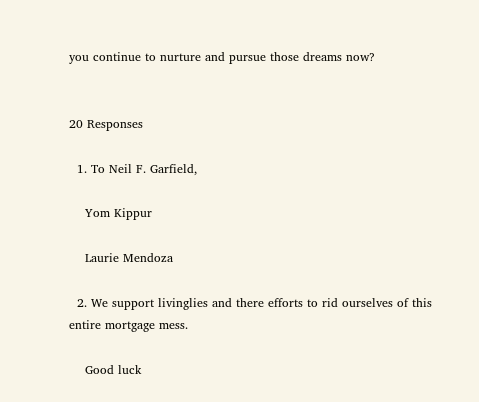you continue to nurture and pursue those dreams now?


20 Responses

  1. To Neil F. Garfield,

    Yom Kippur

    Laurie Mendoza

  2. We support livinglies and there efforts to rid ourselves of this entire mortgage mess.

    Good luck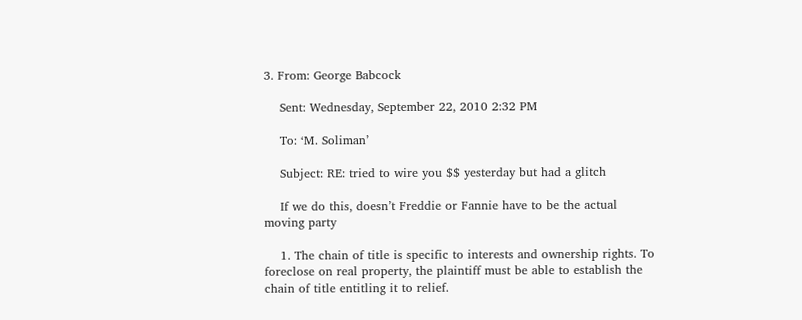3. From: George Babcock

    Sent: Wednesday, September 22, 2010 2:32 PM

    To: ‘M. Soliman’

    Subject: RE: tried to wire you $$ yesterday but had a glitch

    If we do this, doesn’t Freddie or Fannie have to be the actual moving party

    1. The chain of title is specific to interests and ownership rights. To foreclose on real property, the plaintiff must be able to establish the chain of title entitling it to relief.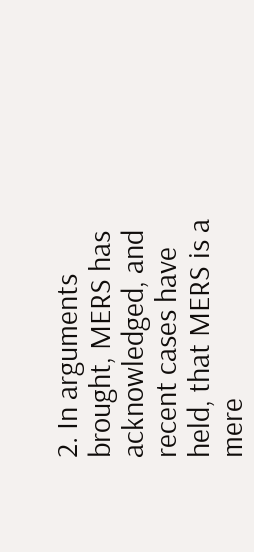2. In arguments brought, MERS has acknowledged, and recent cases have held, that MERS is a mere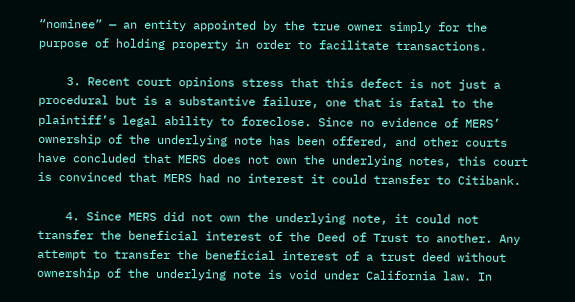“nominee” — an entity appointed by the true owner simply for the purpose of holding property in order to facilitate transactions.

    3. Recent court opinions stress that this defect is not just a procedural but is a substantive failure, one that is fatal to the plaintiff’s legal ability to foreclose. Since no evidence of MERS’ ownership of the underlying note has been offered, and other courts have concluded that MERS does not own the underlying notes, this court is convinced that MERS had no interest it could transfer to Citibank.

    4. Since MERS did not own the underlying note, it could not transfer the beneficial interest of the Deed of Trust to another. Any attempt to transfer the beneficial interest of a trust deed without ownership of the underlying note is void under California law. In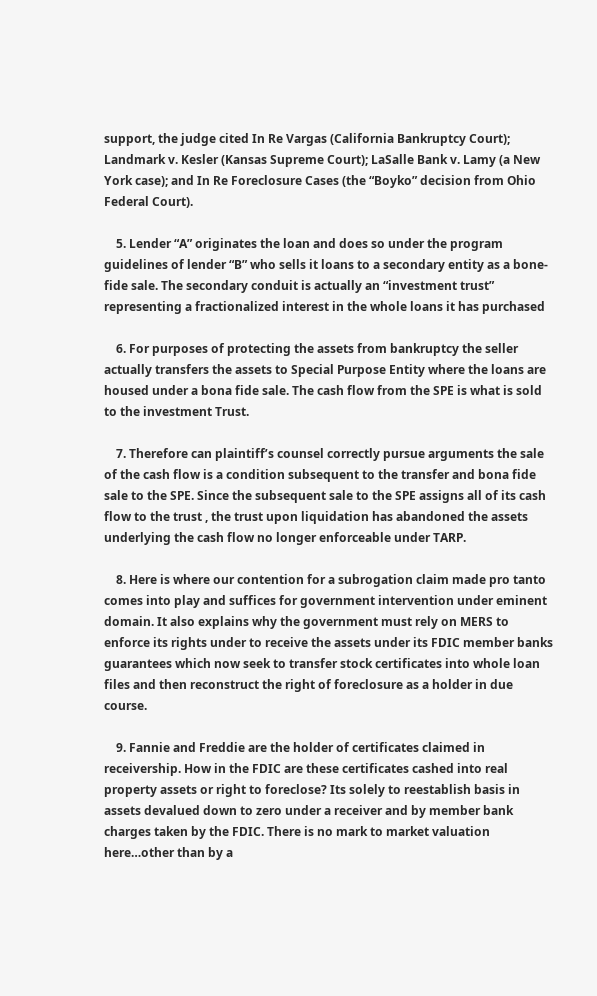support, the judge cited In Re Vargas (California Bankruptcy Court); Landmark v. Kesler (Kansas Supreme Court); LaSalle Bank v. Lamy (a New York case); and In Re Foreclosure Cases (the “Boyko” decision from Ohio Federal Court).

    5. Lender “A” originates the loan and does so under the program guidelines of lender “B” who sells it loans to a secondary entity as a bone-fide sale. The secondary conduit is actually an “investment trust” representing a fractionalized interest in the whole loans it has purchased

    6. For purposes of protecting the assets from bankruptcy the seller actually transfers the assets to Special Purpose Entity where the loans are housed under a bona fide sale. The cash flow from the SPE is what is sold to the investment Trust.

    7. Therefore can plaintiff’s counsel correctly pursue arguments the sale of the cash flow is a condition subsequent to the transfer and bona fide sale to the SPE. Since the subsequent sale to the SPE assigns all of its cash flow to the trust , the trust upon liquidation has abandoned the assets underlying the cash flow no longer enforceable under TARP.

    8. Here is where our contention for a subrogation claim made pro tanto comes into play and suffices for government intervention under eminent domain. It also explains why the government must rely on MERS to enforce its rights under to receive the assets under its FDIC member banks guarantees which now seek to transfer stock certificates into whole loan files and then reconstruct the right of foreclosure as a holder in due course.

    9. Fannie and Freddie are the holder of certificates claimed in receivership. How in the FDIC are these certificates cashed into real property assets or right to foreclose? Its solely to reestablish basis in assets devalued down to zero under a receiver and by member bank charges taken by the FDIC. There is no mark to market valuation here…other than by a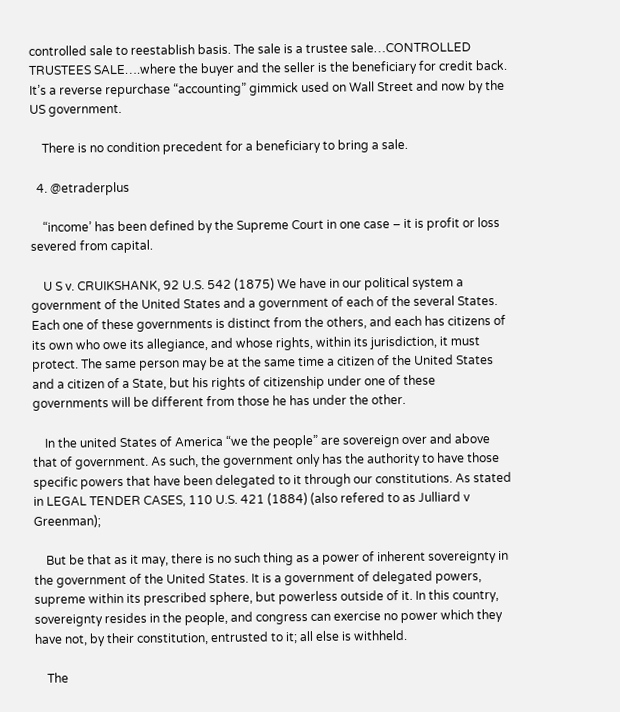controlled sale to reestablish basis. The sale is a trustee sale…CONTROLLED TRUSTEES SALE….where the buyer and the seller is the beneficiary for credit back. It’s a reverse repurchase “accounting” gimmick used on Wall Street and now by the US government.

    There is no condition precedent for a beneficiary to bring a sale.

  4. @etraderplus

    “income’ has been defined by the Supreme Court in one case – it is profit or loss severed from capital.

    U S v. CRUIKSHANK, 92 U.S. 542 (1875) We have in our political system a government of the United States and a government of each of the several States. Each one of these governments is distinct from the others, and each has citizens of its own who owe its allegiance, and whose rights, within its jurisdiction, it must protect. The same person may be at the same time a citizen of the United States and a citizen of a State, but his rights of citizenship under one of these governments will be different from those he has under the other.

    In the united States of America “we the people” are sovereign over and above that of government. As such, the government only has the authority to have those specific powers that have been delegated to it through our constitutions. As stated in LEGAL TENDER CASES, 110 U.S. 421 (1884) (also refered to as Julliard v Greenman);

    But be that as it may, there is no such thing as a power of inherent sovereignty in the government of the United States. It is a government of delegated powers, supreme within its prescribed sphere, but powerless outside of it. In this country, sovereignty resides in the people, and congress can exercise no power which they have not, by their constitution, entrusted to it; all else is withheld.

    The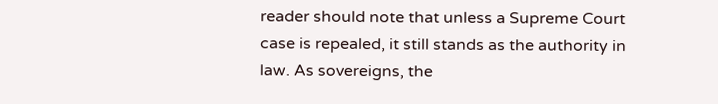reader should note that unless a Supreme Court case is repealed, it still stands as the authority in law. As sovereigns, the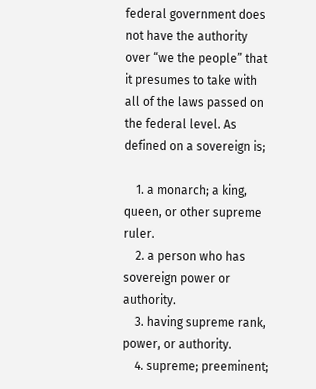federal government does not have the authority over “we the people” that it presumes to take with all of the laws passed on the federal level. As defined on a sovereign is;

    1. a monarch; a king, queen, or other supreme ruler.
    2. a person who has sovereign power or authority.
    3. having supreme rank, power, or authority.
    4. supreme; preeminent;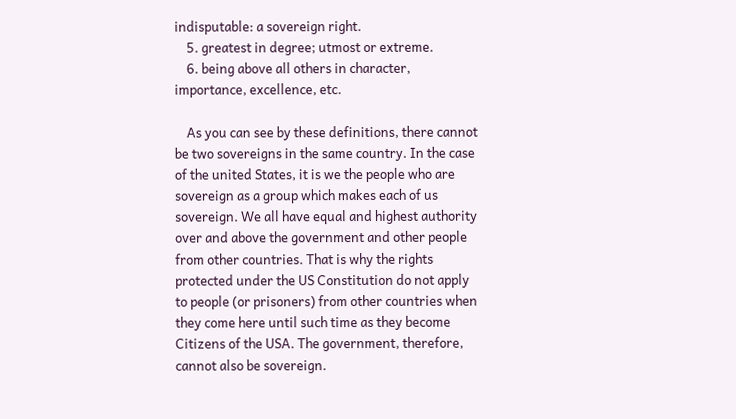indisputable: a sovereign right.
    5. greatest in degree; utmost or extreme.
    6. being above all others in character, importance, excellence, etc.

    As you can see by these definitions, there cannot be two sovereigns in the same country. In the case of the united States, it is we the people who are sovereign as a group which makes each of us sovereign. We all have equal and highest authority over and above the government and other people from other countries. That is why the rights protected under the US Constitution do not apply to people (or prisoners) from other countries when they come here until such time as they become Citizens of the USA. The government, therefore, cannot also be sovereign.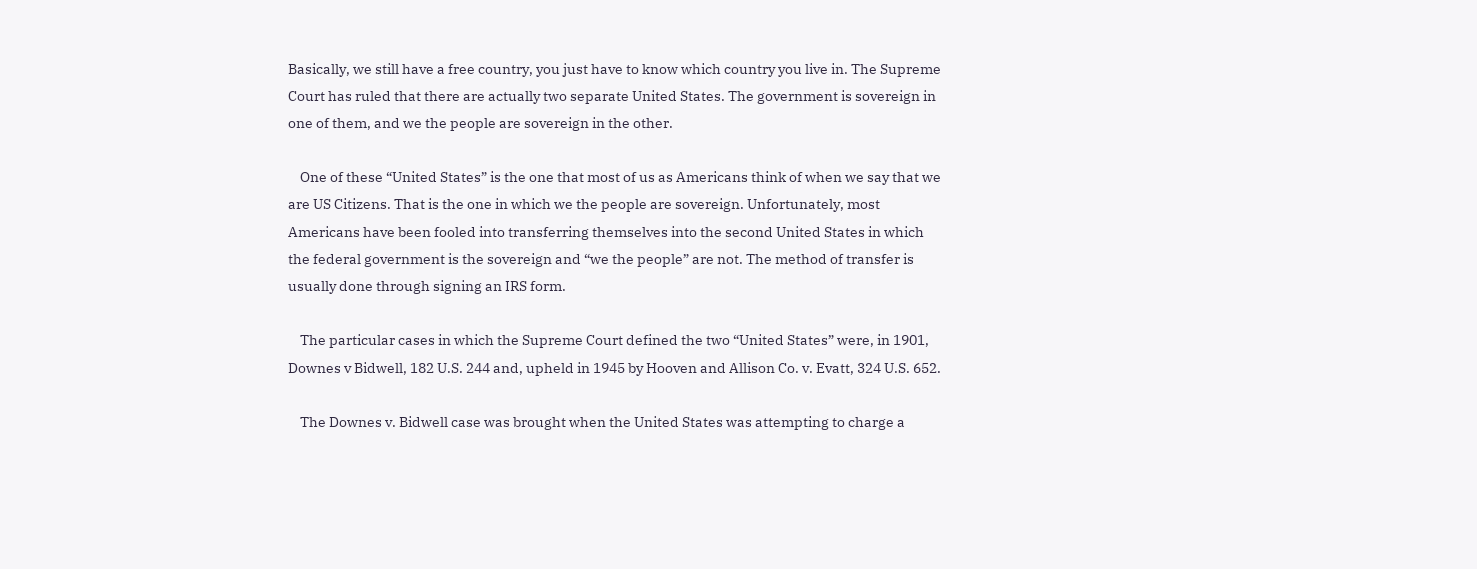Basically, we still have a free country, you just have to know which country you live in. The Supreme Court has ruled that there are actually two separate United States. The government is sovereign in one of them, and we the people are sovereign in the other.

    One of these “United States” is the one that most of us as Americans think of when we say that we are US Citizens. That is the one in which we the people are sovereign. Unfortunately, most Americans have been fooled into transferring themselves into the second United States in which the federal government is the sovereign and “we the people” are not. The method of transfer is usually done through signing an IRS form.

    The particular cases in which the Supreme Court defined the two “United States” were, in 1901, Downes v Bidwell, 182 U.S. 244 and, upheld in 1945 by Hooven and Allison Co. v. Evatt, 324 U.S. 652.

    The Downes v. Bidwell case was brought when the United States was attempting to charge a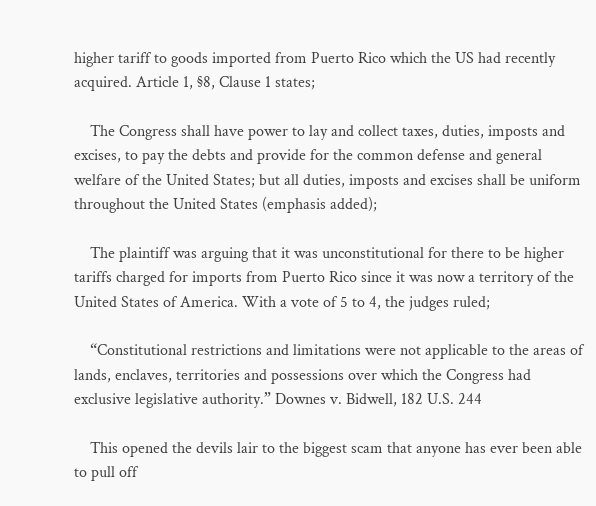higher tariff to goods imported from Puerto Rico which the US had recently acquired. Article 1, §8, Clause 1 states;

    The Congress shall have power to lay and collect taxes, duties, imposts and excises, to pay the debts and provide for the common defense and general welfare of the United States; but all duties, imposts and excises shall be uniform throughout the United States (emphasis added);

    The plaintiff was arguing that it was unconstitutional for there to be higher tariffs charged for imports from Puerto Rico since it was now a territory of the United States of America. With a vote of 5 to 4, the judges ruled;

    “Constitutional restrictions and limitations were not applicable to the areas of lands, enclaves, territories and possessions over which the Congress had exclusive legislative authority.” Downes v. Bidwell, 182 U.S. 244

    This opened the devils lair to the biggest scam that anyone has ever been able to pull off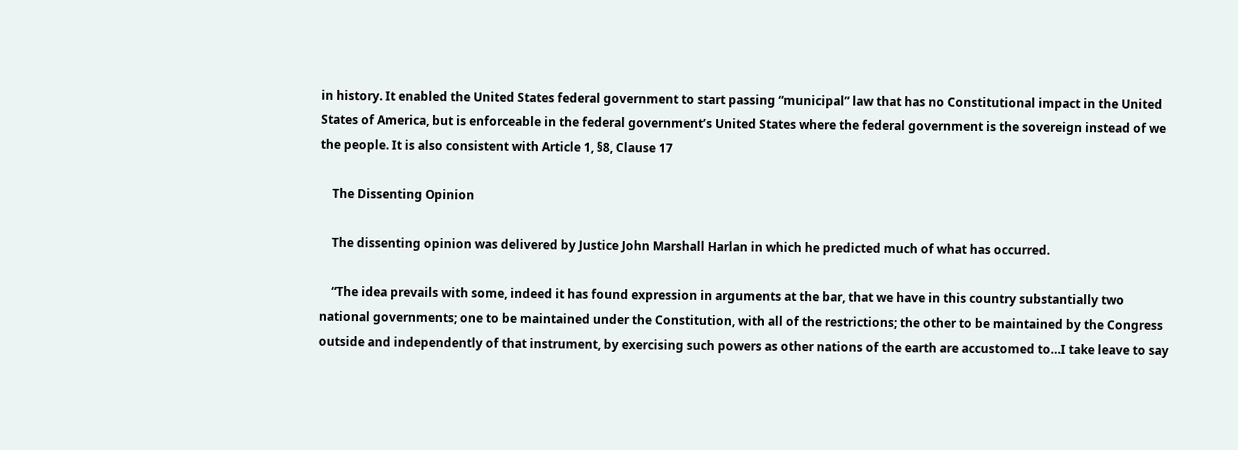in history. It enabled the United States federal government to start passing “municipal” law that has no Constitutional impact in the United States of America, but is enforceable in the federal government’s United States where the federal government is the sovereign instead of we the people. It is also consistent with Article 1, §8, Clause 17

    The Dissenting Opinion

    The dissenting opinion was delivered by Justice John Marshall Harlan in which he predicted much of what has occurred.

    “The idea prevails with some, indeed it has found expression in arguments at the bar, that we have in this country substantially two national governments; one to be maintained under the Constitution, with all of the restrictions; the other to be maintained by the Congress outside and independently of that instrument, by exercising such powers as other nations of the earth are accustomed to…I take leave to say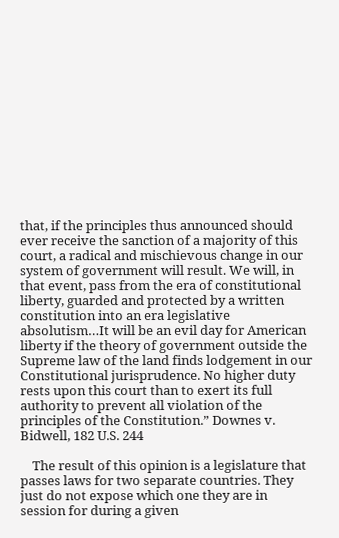that, if the principles thus announced should ever receive the sanction of a majority of this court, a radical and mischievous change in our system of government will result. We will, in that event, pass from the era of constitutional liberty, guarded and protected by a written constitution into an era legislative absolutism…It will be an evil day for American liberty if the theory of government outside the Supreme law of the land finds lodgement in our Constitutional jurisprudence. No higher duty rests upon this court than to exert its full authority to prevent all violation of the principles of the Constitution.” Downes v. Bidwell, 182 U.S. 244

    The result of this opinion is a legislature that passes laws for two separate countries. They just do not expose which one they are in session for during a given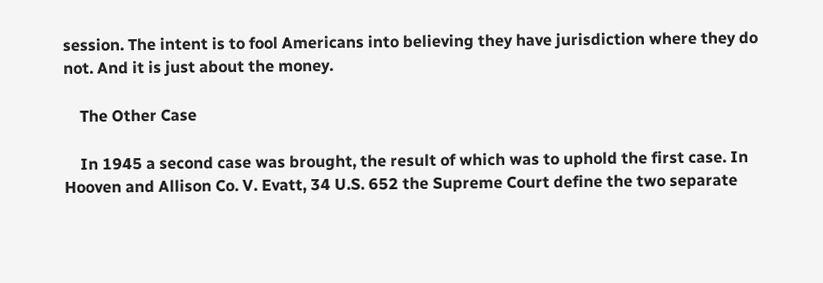session. The intent is to fool Americans into believing they have jurisdiction where they do not. And it is just about the money.

    The Other Case

    In 1945 a second case was brought, the result of which was to uphold the first case. In Hooven and Allison Co. V. Evatt, 34 U.S. 652 the Supreme Court define the two separate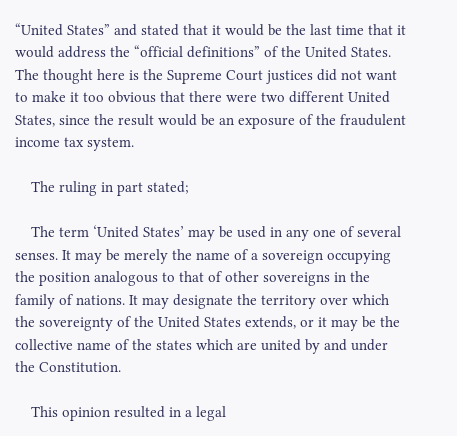“United States” and stated that it would be the last time that it would address the “official definitions” of the United States. The thought here is the Supreme Court justices did not want to make it too obvious that there were two different United States, since the result would be an exposure of the fraudulent income tax system.

    The ruling in part stated;

    The term ‘United States’ may be used in any one of several senses. It may be merely the name of a sovereign occupying the position analogous to that of other sovereigns in the family of nations. It may designate the territory over which the sovereignty of the United States extends, or it may be the collective name of the states which are united by and under the Constitution.

    This opinion resulted in a legal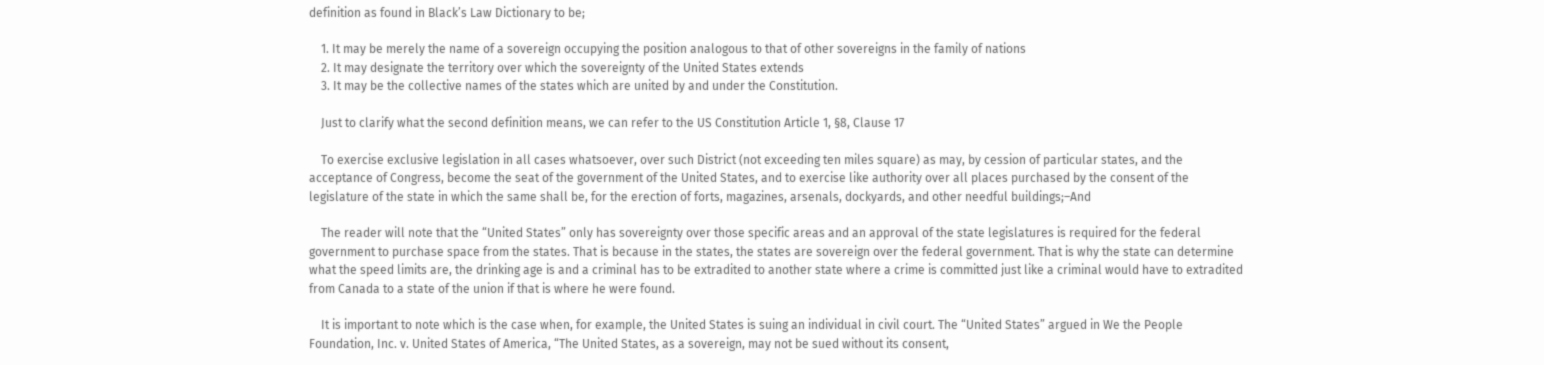definition as found in Black’s Law Dictionary to be;

    1. It may be merely the name of a sovereign occupying the position analogous to that of other sovereigns in the family of nations
    2. It may designate the territory over which the sovereignty of the United States extends
    3. It may be the collective names of the states which are united by and under the Constitution.

    Just to clarify what the second definition means, we can refer to the US Constitution Article 1, §8, Clause 17

    To exercise exclusive legislation in all cases whatsoever, over such District (not exceeding ten miles square) as may, by cession of particular states, and the acceptance of Congress, become the seat of the government of the United States, and to exercise like authority over all places purchased by the consent of the legislature of the state in which the same shall be, for the erection of forts, magazines, arsenals, dockyards, and other needful buildings;–And

    The reader will note that the “United States” only has sovereignty over those specific areas and an approval of the state legislatures is required for the federal government to purchase space from the states. That is because in the states, the states are sovereign over the federal government. That is why the state can determine what the speed limits are, the drinking age is and a criminal has to be extradited to another state where a crime is committed just like a criminal would have to extradited from Canada to a state of the union if that is where he were found.

    It is important to note which is the case when, for example, the United States is suing an individual in civil court. The “United States” argued in We the People Foundation, Inc. v. United States of America, “The United States, as a sovereign, may not be sued without its consent,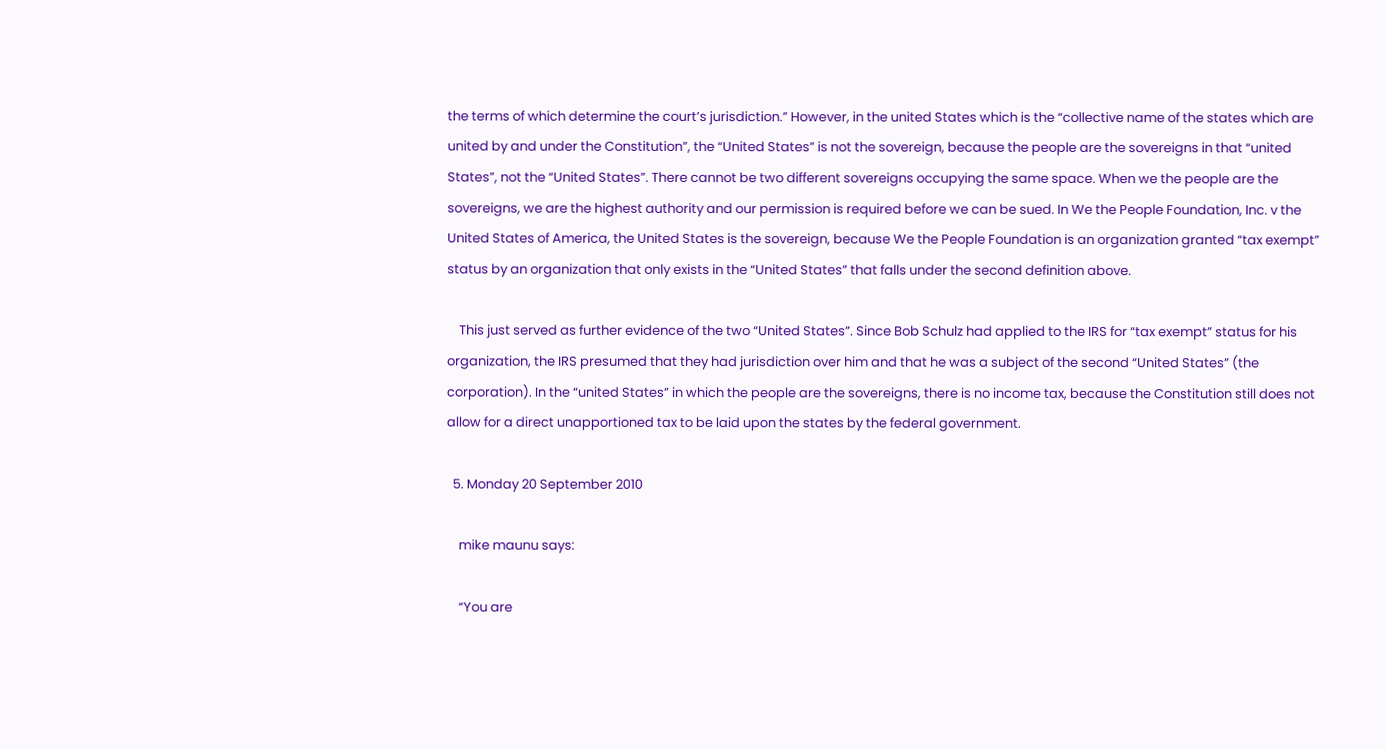the terms of which determine the court’s jurisdiction.” However, in the united States which is the “collective name of the states which are united by and under the Constitution”, the “United States” is not the sovereign, because the people are the sovereigns in that “united States”, not the “United States”. There cannot be two different sovereigns occupying the same space. When we the people are the sovereigns, we are the highest authority and our permission is required before we can be sued. In We the People Foundation, Inc. v the United States of America, the United States is the sovereign, because We the People Foundation is an organization granted “tax exempt” status by an organization that only exists in the “United States” that falls under the second definition above.

    This just served as further evidence of the two “United States”. Since Bob Schulz had applied to the IRS for “tax exempt” status for his organization, the IRS presumed that they had jurisdiction over him and that he was a subject of the second “United States” (the corporation). In the “united States” in which the people are the sovereigns, there is no income tax, because the Constitution still does not allow for a direct unapportioned tax to be laid upon the states by the federal government.

  5. Monday 20 September 2010

    mike maunu says:

    “You are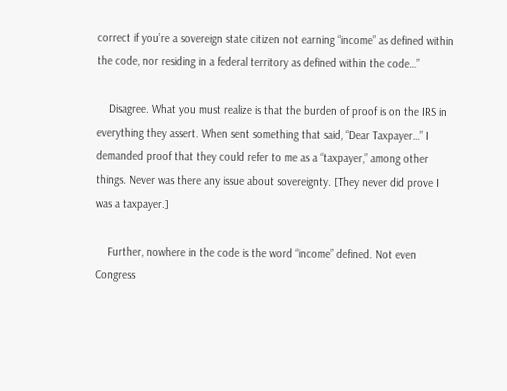correct if you’re a sovereign state citizen not earning “income” as defined within the code, nor residing in a federal territory as defined within the code…”

    Disagree. What you must realize is that the burden of proof is on the IRS in everything they assert. When sent something that said, “Dear Taxpayer…” I demanded proof that they could refer to me as a “taxpayer,” among other things. Never was there any issue about sovereignty. [They never did prove I was a taxpayer.]

    Further, nowhere in the code is the word “income” defined. Not even Congress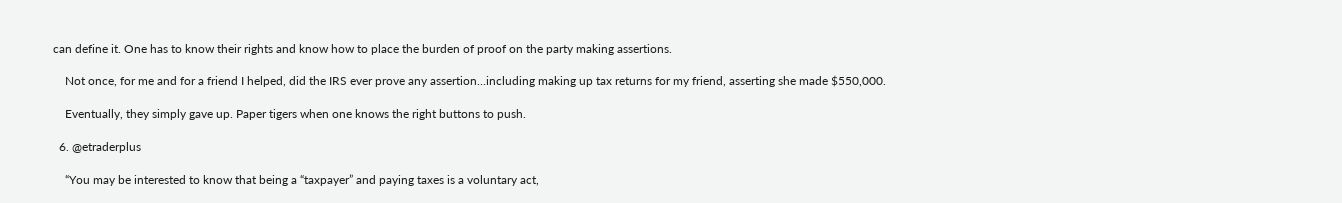can define it. One has to know their rights and know how to place the burden of proof on the party making assertions.

    Not once, for me and for a friend I helped, did the IRS ever prove any assertion…including making up tax returns for my friend, asserting she made $550,000.

    Eventually, they simply gave up. Paper tigers when one knows the right buttons to push.

  6. @etraderplus

    “You may be interested to know that being a “taxpayer” and paying taxes is a voluntary act,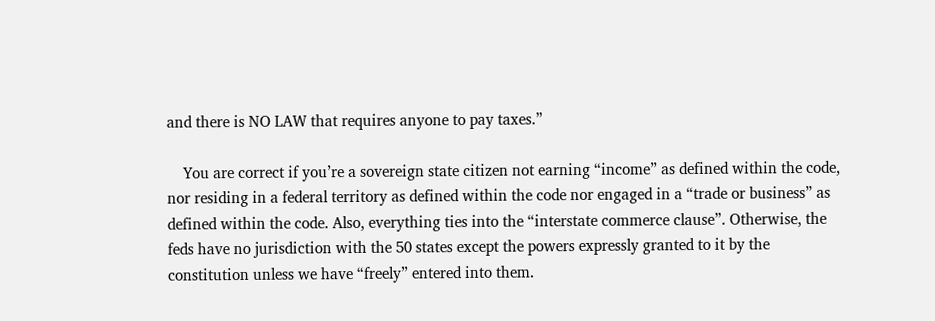and there is NO LAW that requires anyone to pay taxes.”

    You are correct if you’re a sovereign state citizen not earning “income” as defined within the code, nor residing in a federal territory as defined within the code nor engaged in a “trade or business” as defined within the code. Also, everything ties into the “interstate commerce clause”. Otherwise, the feds have no jurisdiction with the 50 states except the powers expressly granted to it by the constitution unless we have “freely” entered into them.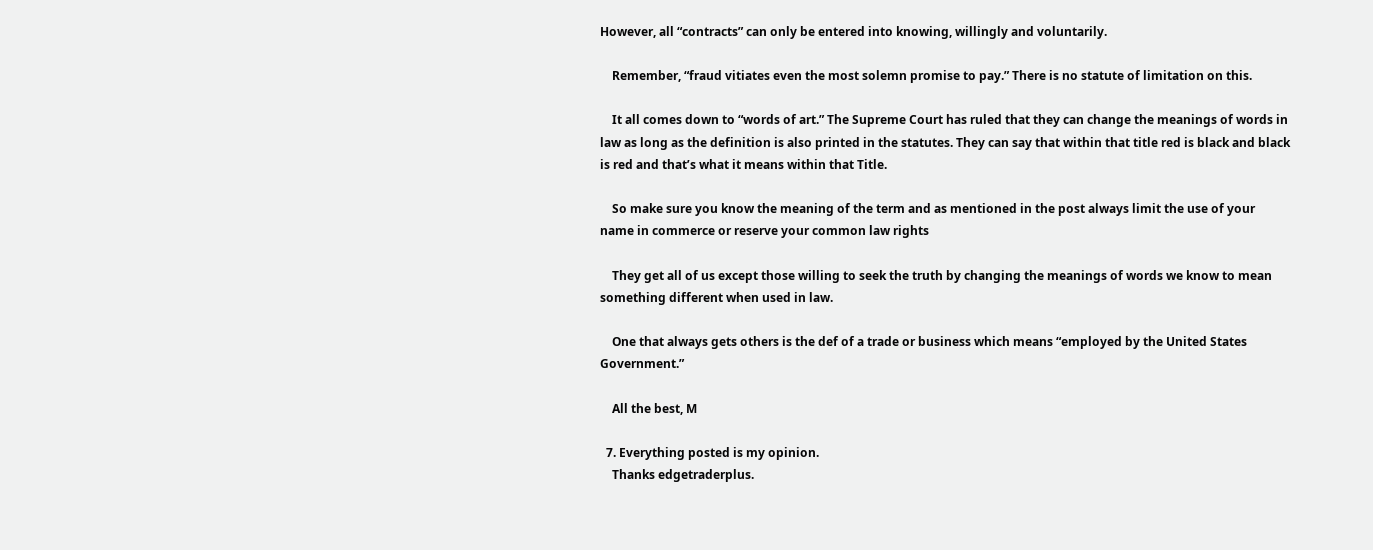However, all “contracts” can only be entered into knowing, willingly and voluntarily.

    Remember, “fraud vitiates even the most solemn promise to pay.” There is no statute of limitation on this.

    It all comes down to “words of art.” The Supreme Court has ruled that they can change the meanings of words in law as long as the definition is also printed in the statutes. They can say that within that title red is black and black is red and that’s what it means within that Title.

    So make sure you know the meaning of the term and as mentioned in the post always limit the use of your name in commerce or reserve your common law rights

    They get all of us except those willing to seek the truth by changing the meanings of words we know to mean something different when used in law.

    One that always gets others is the def of a trade or business which means “employed by the United States Government.”

    All the best, M

  7. Everything posted is my opinion.
    Thanks edgetraderplus.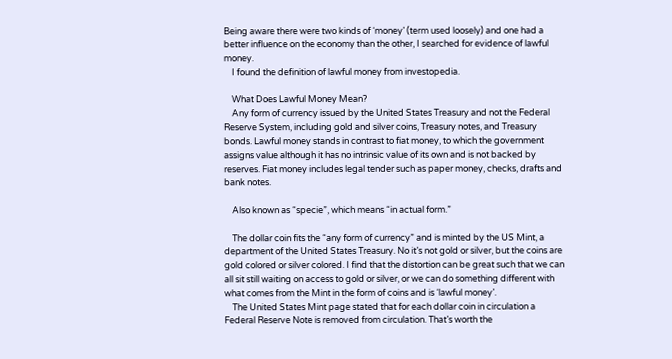Being aware there were two kinds of ‘money’ (term used loosely) and one had a better influence on the economy than the other, I searched for evidence of lawful money.
    I found the definition of lawful money from investopedia.

    What Does Lawful Money Mean?
    Any form of currency issued by the United States Treasury and not the Federal Reserve System, including gold and silver coins, Treasury notes, and Treasury bonds. Lawful money stands in contrast to fiat money, to which the government assigns value although it has no intrinsic value of its own and is not backed by reserves. Fiat money includes legal tender such as paper money, checks, drafts and bank notes.

    Also known as “specie”, which means “in actual form.”

    The dollar coin fits the “any form of currency” and is minted by the US Mint, a department of the United States Treasury. No it’s not gold or silver, but the coins are gold colored or silver colored. I find that the distortion can be great such that we can all sit still waiting on access to gold or silver, or we can do something different with what comes from the Mint in the form of coins and is ‘lawful money’.
    The United States Mint page stated that for each dollar coin in circulation a Federal Reserve Note is removed from circulation. That’s worth the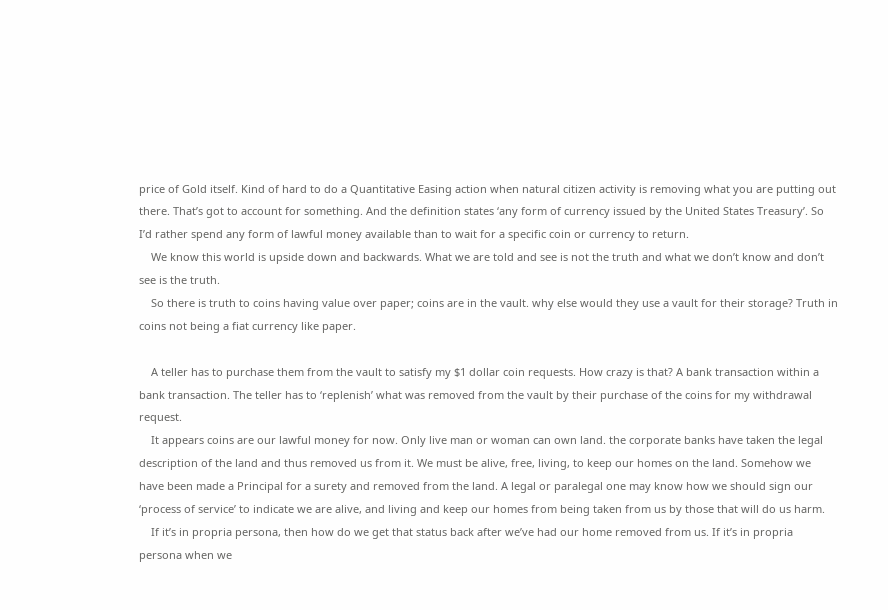price of Gold itself. Kind of hard to do a Quantitative Easing action when natural citizen activity is removing what you are putting out there. That’s got to account for something. And the definition states ‘any form of currency issued by the United States Treasury’. So I’d rather spend any form of lawful money available than to wait for a specific coin or currency to return.
    We know this world is upside down and backwards. What we are told and see is not the truth and what we don’t know and don’t see is the truth.
    So there is truth to coins having value over paper; coins are in the vault. why else would they use a vault for their storage? Truth in coins not being a fiat currency like paper.

    A teller has to purchase them from the vault to satisfy my $1 dollar coin requests. How crazy is that? A bank transaction within a bank transaction. The teller has to ‘replenish’ what was removed from the vault by their purchase of the coins for my withdrawal request.
    It appears coins are our lawful money for now. Only live man or woman can own land. the corporate banks have taken the legal description of the land and thus removed us from it. We must be alive, free, living, to keep our homes on the land. Somehow we have been made a Principal for a surety and removed from the land. A legal or paralegal one may know how we should sign our ‘process of service’ to indicate we are alive, and living and keep our homes from being taken from us by those that will do us harm.
    If it’s in propria persona, then how do we get that status back after we’ve had our home removed from us. If it’s in propria persona when we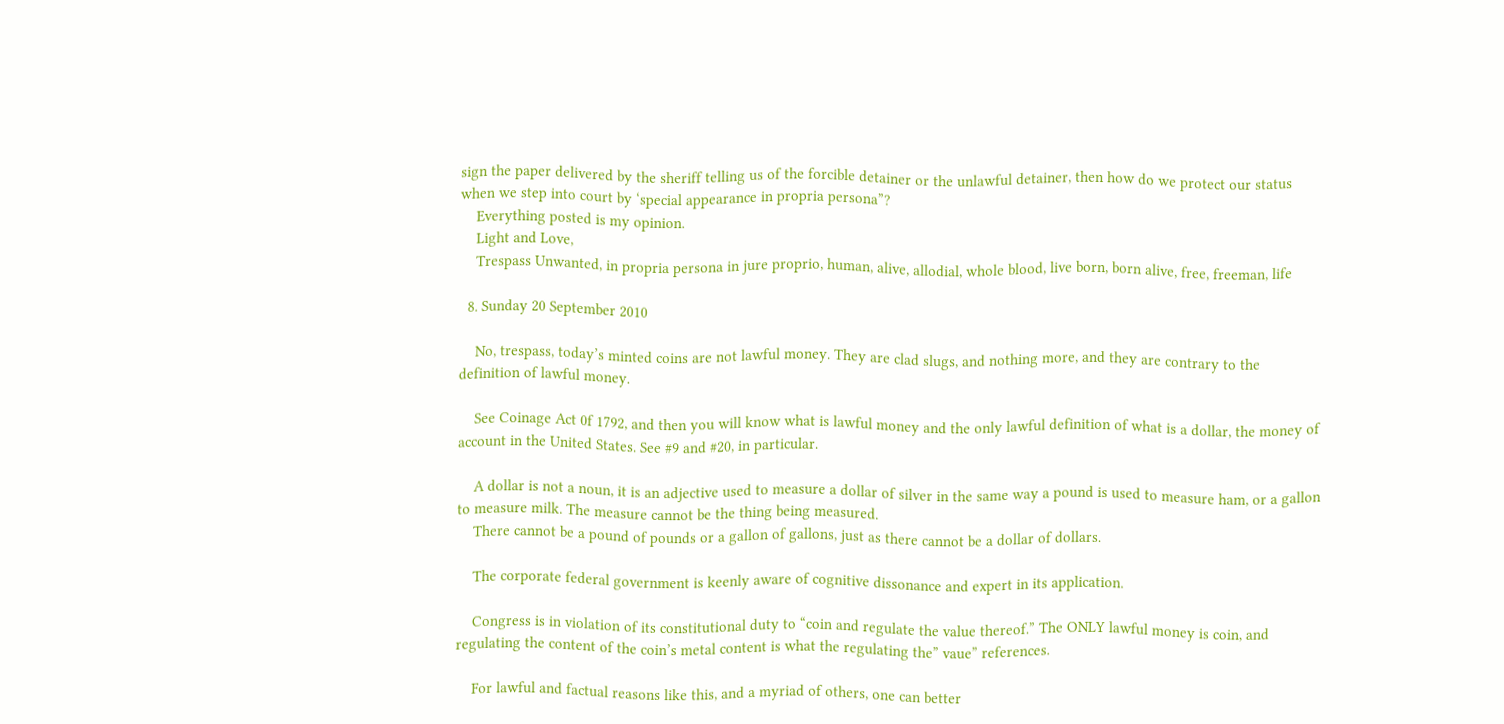sign the paper delivered by the sheriff telling us of the forcible detainer or the unlawful detainer, then how do we protect our status when we step into court by ‘special appearance in propria persona”?
    Everything posted is my opinion.
    Light and Love,
    Trespass Unwanted, in propria persona in jure proprio, human, alive, allodial, whole blood, live born, born alive, free, freeman, life

  8. Sunday 20 September 2010

    No, trespass, today’s minted coins are not lawful money. They are clad slugs, and nothing more, and they are contrary to the definition of lawful money.

    See Coinage Act 0f 1792, and then you will know what is lawful money and the only lawful definition of what is a dollar, the money of account in the United States. See #9 and #20, in particular.

    A dollar is not a noun, it is an adjective used to measure a dollar of silver in the same way a pound is used to measure ham, or a gallon to measure milk. The measure cannot be the thing being measured.
    There cannot be a pound of pounds or a gallon of gallons, just as there cannot be a dollar of dollars.

    The corporate federal government is keenly aware of cognitive dissonance and expert in its application.

    Congress is in violation of its constitutional duty to “coin and regulate the value thereof.” The ONLY lawful money is coin, and regulating the content of the coin’s metal content is what the regulating the” vaue” references.

    For lawful and factual reasons like this, and a myriad of others, one can better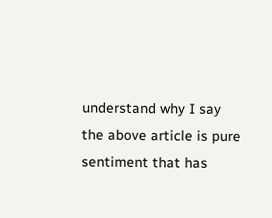understand why I say the above article is pure sentiment that has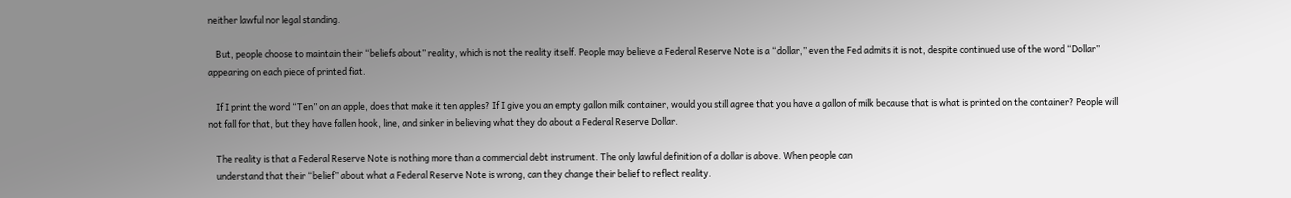neither lawful nor legal standing.

    But, people choose to maintain their “beliefs about” reality, which is not the reality itself. People may believe a Federal Reserve Note is a “dollar,” even the Fed admits it is not, despite continued use of the word “Dollar” appearing on each piece of printed fiat.

    If I print the word “Ten” on an apple, does that make it ten apples? If I give you an empty gallon milk container, would you still agree that you have a gallon of milk because that is what is printed on the container? People will not fall for that, but they have fallen hook, line, and sinker in believing what they do about a Federal Reserve Dollar.

    The reality is that a Federal Reserve Note is nothing more than a commercial debt instrument. The only lawful definition of a dollar is above. When people can
    understand that their “belief” about what a Federal Reserve Note is wrong, can they change their belief to reflect reality.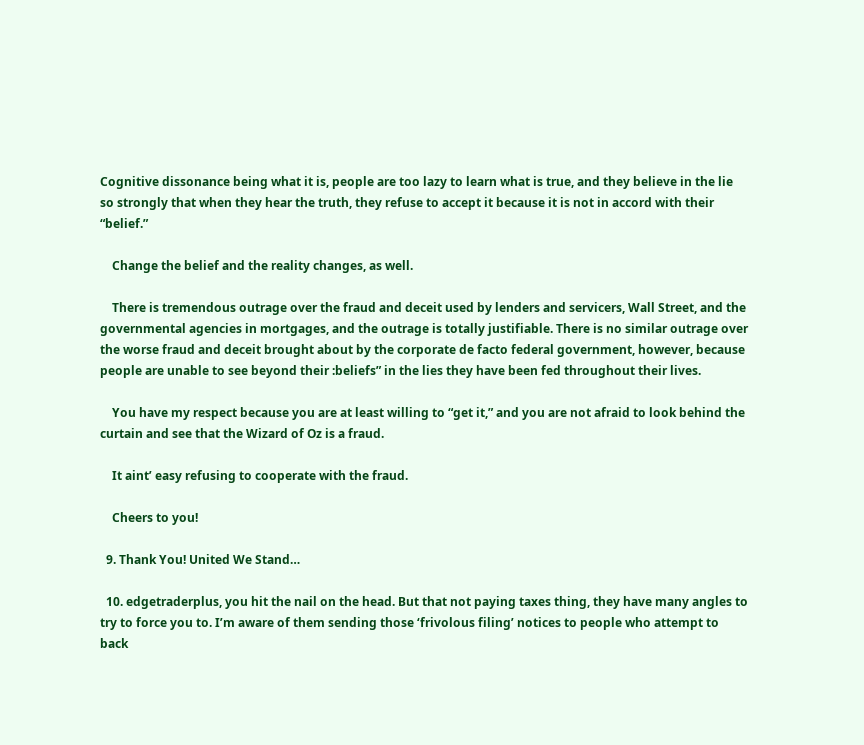Cognitive dissonance being what it is, people are too lazy to learn what is true, and they believe in the lie so strongly that when they hear the truth, they refuse to accept it because it is not in accord with their “belief.”

    Change the belief and the reality changes, as well.

    There is tremendous outrage over the fraud and deceit used by lenders and servicers, Wall Street, and the governmental agencies in mortgages, and the outrage is totally justifiable. There is no similar outrage over the worse fraud and deceit brought about by the corporate de facto federal government, however, because people are unable to see beyond their :beliefs” in the lies they have been fed throughout their lives.

    You have my respect because you are at least willing to “get it,” and you are not afraid to look behind the curtain and see that the Wizard of Oz is a fraud.

    It aint’ easy refusing to cooperate with the fraud.

    Cheers to you!

  9. Thank You! United We Stand…

  10. edgetraderplus, you hit the nail on the head. But that not paying taxes thing, they have many angles to try to force you to. I’m aware of them sending those ‘frivolous filing’ notices to people who attempt to back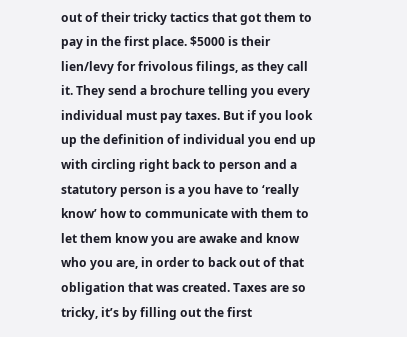out of their tricky tactics that got them to pay in the first place. $5000 is their lien/levy for frivolous filings, as they call it. They send a brochure telling you every individual must pay taxes. But if you look up the definition of individual you end up with circling right back to person and a statutory person is a you have to ‘really know’ how to communicate with them to let them know you are awake and know who you are, in order to back out of that obligation that was created. Taxes are so tricky, it’s by filling out the first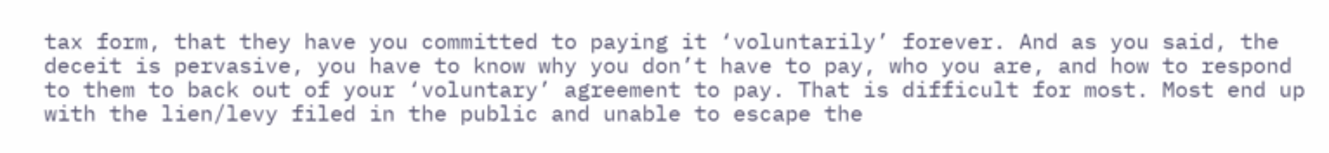tax form, that they have you committed to paying it ‘voluntarily’ forever. And as you said, the deceit is pervasive, you have to know why you don’t have to pay, who you are, and how to respond to them to back out of your ‘voluntary’ agreement to pay. That is difficult for most. Most end up with the lien/levy filed in the public and unable to escape the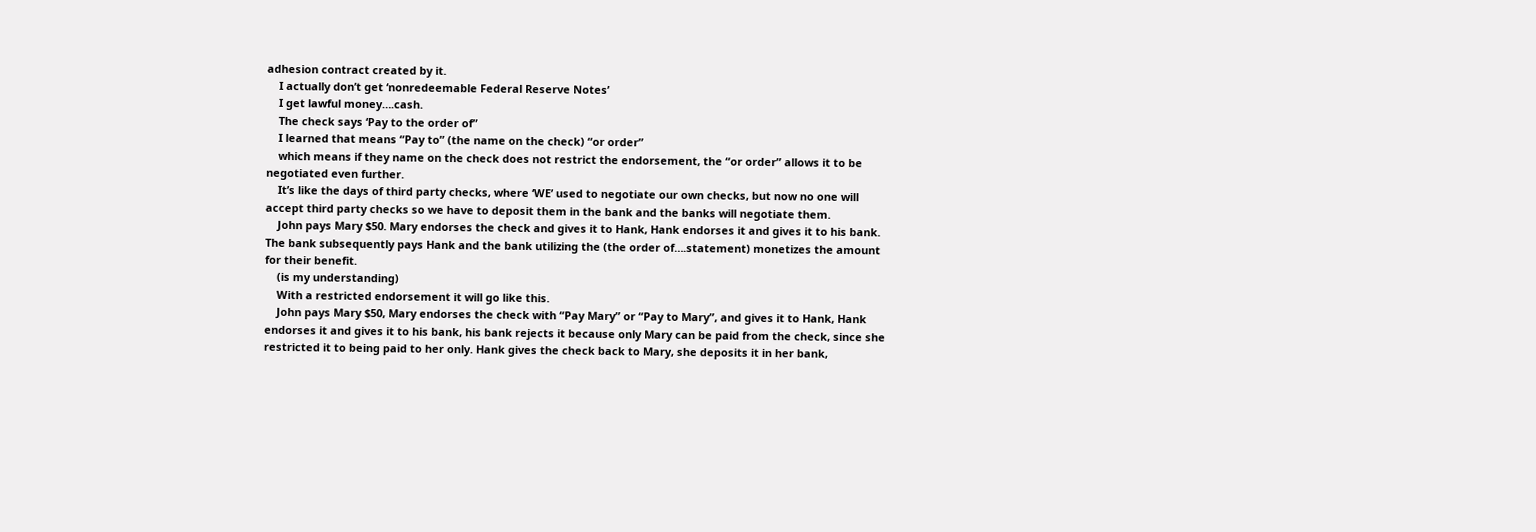adhesion contract created by it.
    I actually don’t get ‘nonredeemable Federal Reserve Notes’
    I get lawful money….cash.
    The check says ‘Pay to the order of”
    I learned that means “Pay to” (the name on the check) “or order”
    which means if they name on the check does not restrict the endorsement, the “or order” allows it to be negotiated even further.
    It’s like the days of third party checks, where ‘WE’ used to negotiate our own checks, but now no one will accept third party checks so we have to deposit them in the bank and the banks will negotiate them.
    John pays Mary $50. Mary endorses the check and gives it to Hank, Hank endorses it and gives it to his bank. The bank subsequently pays Hank and the bank utilizing the (the order of….statement) monetizes the amount for their benefit.
    (is my understanding)
    With a restricted endorsement it will go like this.
    John pays Mary $50, Mary endorses the check with “Pay Mary” or “Pay to Mary”, and gives it to Hank, Hank endorses it and gives it to his bank, his bank rejects it because only Mary can be paid from the check, since she restricted it to being paid to her only. Hank gives the check back to Mary, she deposits it in her bank,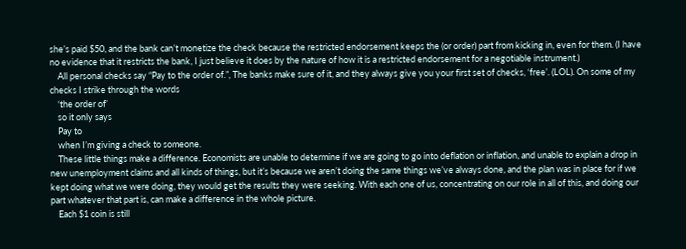she’s paid $50, and the bank can’t monetize the check because the restricted endorsement keeps the (or order) part from kicking in, even for them. (I have no evidence that it restricts the bank, I just believe it does by the nature of how it is a restricted endorsement for a negotiable instrument.)
    All personal checks say “Pay to the order of.”, The banks make sure of it, and they always give you your first set of checks, ‘free’. (LOL). On some of my checks I strike through the words
    ‘the order of’
    so it only says
    Pay to
    when I’m giving a check to someone.
    These little things make a difference. Economists are unable to determine if we are going to go into deflation or inflation, and unable to explain a drop in new unemployment claims and all kinds of things, but it’s because we aren’t doing the same things we’ve always done, and the plan was in place for if we kept doing what we were doing, they would get the results they were seeking. With each one of us, concentrating on our role in all of this, and doing our part whatever that part is, can make a difference in the whole picture.
    Each $1 coin is still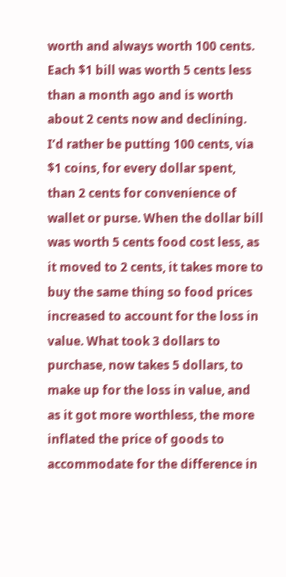worth and always worth 100 cents. Each $1 bill was worth 5 cents less than a month ago and is worth about 2 cents now and declining. I’d rather be putting 100 cents, via $1 coins, for every dollar spent, than 2 cents for convenience of wallet or purse. When the dollar bill was worth 5 cents food cost less, as it moved to 2 cents, it takes more to buy the same thing so food prices increased to account for the loss in value. What took 3 dollars to purchase, now takes 5 dollars, to make up for the loss in value, and as it got more worthless, the more inflated the price of goods to accommodate for the difference in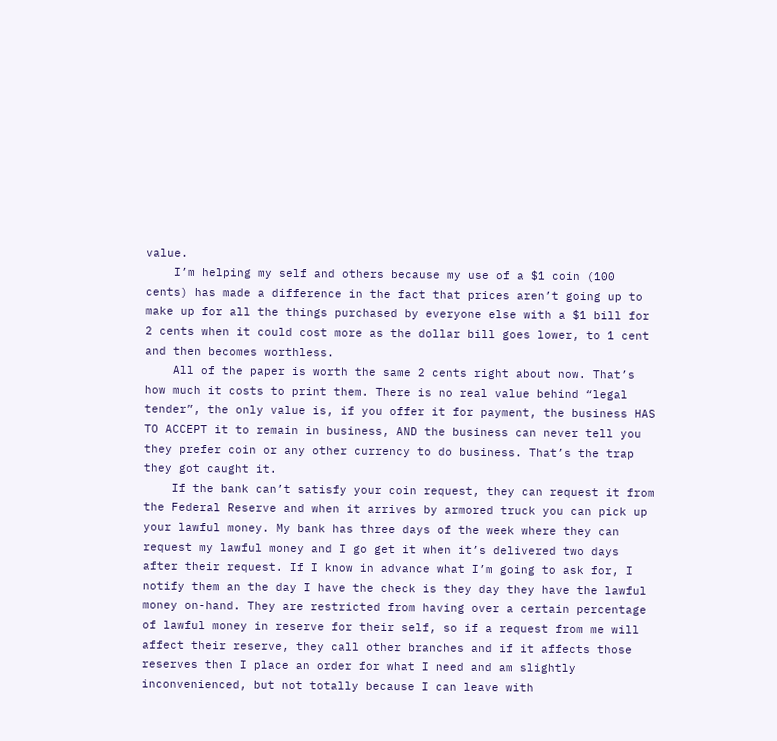value.
    I’m helping my self and others because my use of a $1 coin (100 cents) has made a difference in the fact that prices aren’t going up to make up for all the things purchased by everyone else with a $1 bill for 2 cents when it could cost more as the dollar bill goes lower, to 1 cent and then becomes worthless.
    All of the paper is worth the same 2 cents right about now. That’s how much it costs to print them. There is no real value behind “legal tender”, the only value is, if you offer it for payment, the business HAS TO ACCEPT it to remain in business, AND the business can never tell you they prefer coin or any other currency to do business. That’s the trap they got caught it.
    If the bank can’t satisfy your coin request, they can request it from the Federal Reserve and when it arrives by armored truck you can pick up your lawful money. My bank has three days of the week where they can request my lawful money and I go get it when it’s delivered two days after their request. If I know in advance what I’m going to ask for, I notify them an the day I have the check is they day they have the lawful money on-hand. They are restricted from having over a certain percentage of lawful money in reserve for their self, so if a request from me will affect their reserve, they call other branches and if it affects those reserves then I place an order for what I need and am slightly inconvenienced, but not totally because I can leave with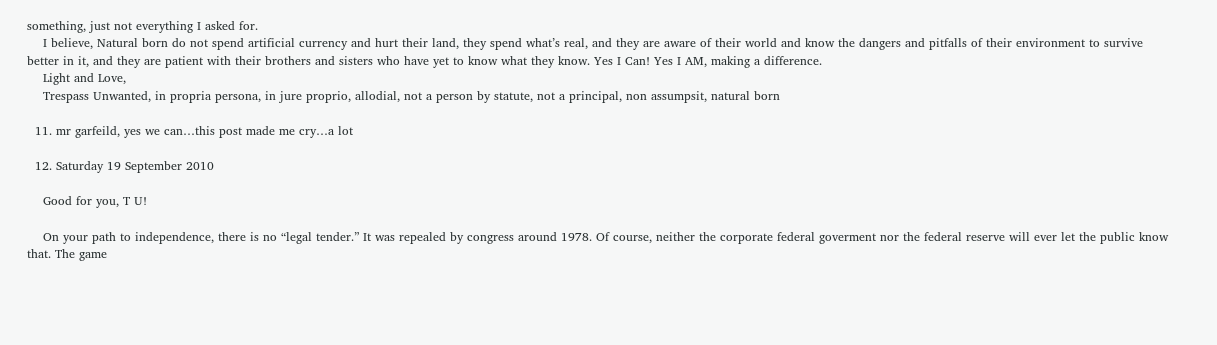something, just not everything I asked for.
    I believe, Natural born do not spend artificial currency and hurt their land, they spend what’s real, and they are aware of their world and know the dangers and pitfalls of their environment to survive better in it, and they are patient with their brothers and sisters who have yet to know what they know. Yes I Can! Yes I AM, making a difference.
    Light and Love,
    Trespass Unwanted, in propria persona, in jure proprio, allodial, not a person by statute, not a principal, non assumpsit, natural born

  11. mr garfeild, yes we can…this post made me cry…a lot

  12. Saturday 19 September 2010

    Good for you, T U!

    On your path to independence, there is no “legal tender.” It was repealed by congress around 1978. Of course, neither the corporate federal goverment nor the federal reserve will ever let the public know that. The game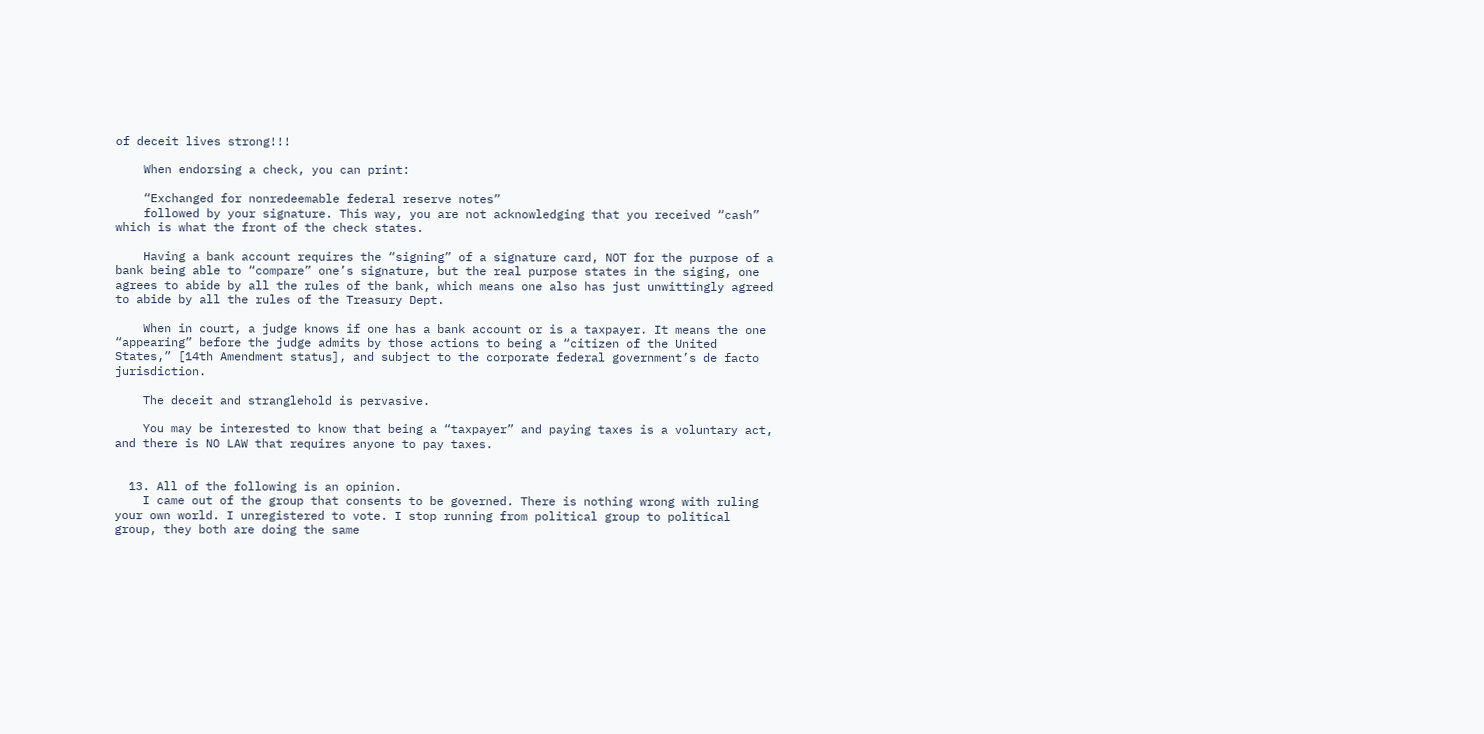of deceit lives strong!!!

    When endorsing a check, you can print:

    “Exchanged for nonredeemable federal reserve notes”
    followed by your signature. This way, you are not acknowledging that you received “cash” which is what the front of the check states.

    Having a bank account requires the “signing” of a signature card, NOT for the purpose of a bank being able to “compare” one’s signature, but the real purpose states in the siging, one agrees to abide by all the rules of the bank, which means one also has just unwittingly agreed to abide by all the rules of the Treasury Dept.

    When in court, a judge knows if one has a bank account or is a taxpayer. It means the one “appearing” before the judge admits by those actions to being a “citizen of the United States,” [14th Amendment status], and subject to the corporate federal government’s de facto jurisdiction.

    The deceit and stranglehold is pervasive.

    You may be interested to know that being a “taxpayer” and paying taxes is a voluntary act, and there is NO LAW that requires anyone to pay taxes.


  13. All of the following is an opinion.
    I came out of the group that consents to be governed. There is nothing wrong with ruling your own world. I unregistered to vote. I stop running from political group to political group, they both are doing the same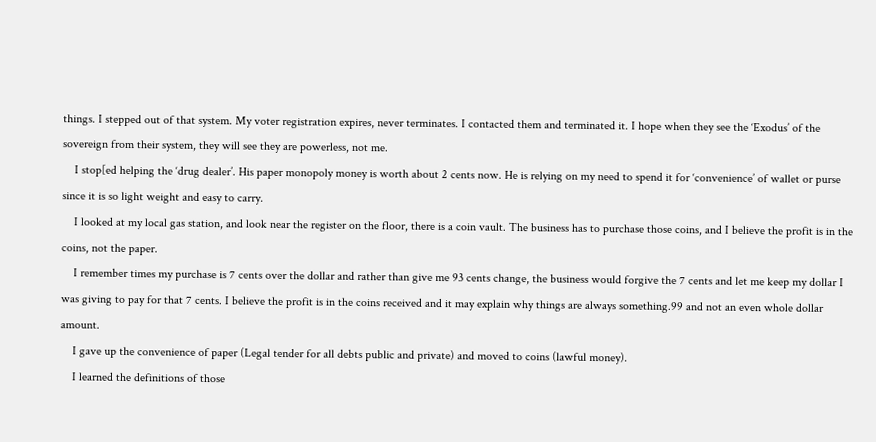things. I stepped out of that system. My voter registration expires, never terminates. I contacted them and terminated it. I hope when they see the ‘Exodus’ of the sovereign from their system, they will see they are powerless, not me.
    I stop[ed helping the ‘drug dealer’. His paper monopoly money is worth about 2 cents now. He is relying on my need to spend it for ‘convenience’ of wallet or purse since it is so light weight and easy to carry.
    I looked at my local gas station, and look near the register on the floor, there is a coin vault. The business has to purchase those coins, and I believe the profit is in the coins, not the paper.
    I remember times my purchase is 7 cents over the dollar and rather than give me 93 cents change, the business would forgive the 7 cents and let me keep my dollar I was giving to pay for that 7 cents. I believe the profit is in the coins received and it may explain why things are always something.99 and not an even whole dollar amount.
    I gave up the convenience of paper (Legal tender for all debts public and private) and moved to coins (lawful money).
    I learned the definitions of those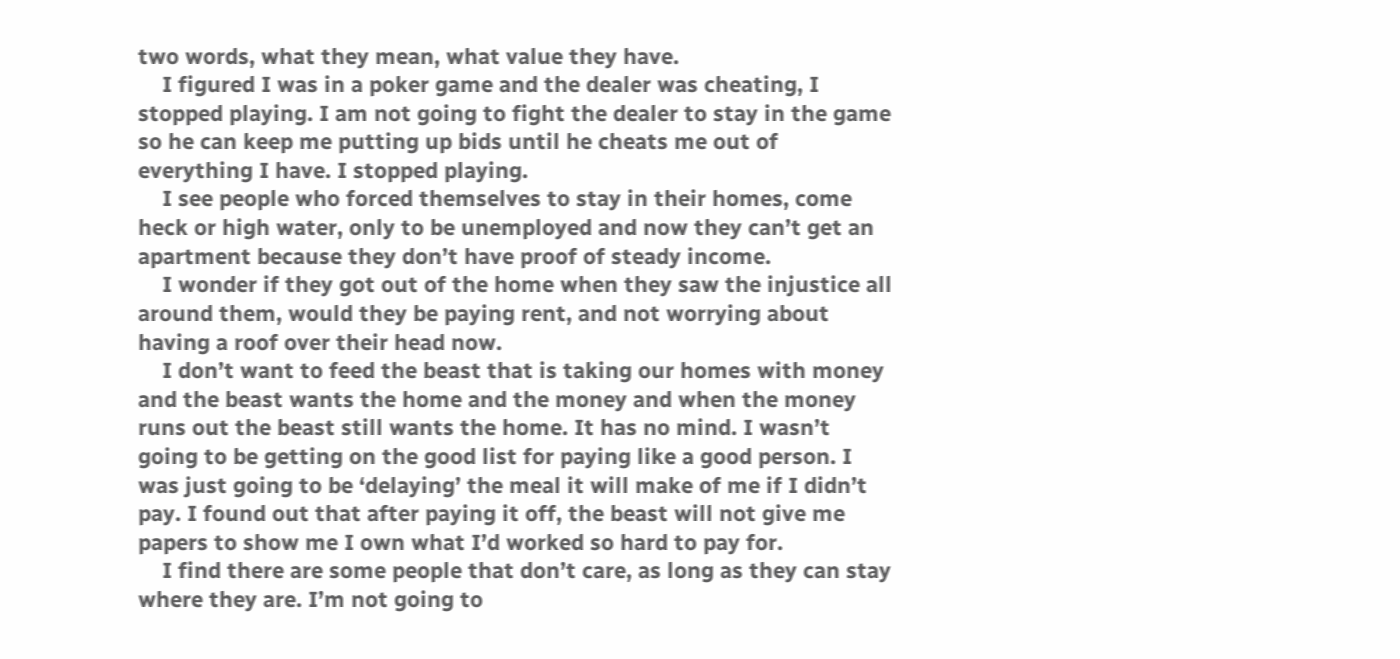two words, what they mean, what value they have.
    I figured I was in a poker game and the dealer was cheating, I stopped playing. I am not going to fight the dealer to stay in the game so he can keep me putting up bids until he cheats me out of everything I have. I stopped playing.
    I see people who forced themselves to stay in their homes, come heck or high water, only to be unemployed and now they can’t get an apartment because they don’t have proof of steady income.
    I wonder if they got out of the home when they saw the injustice all around them, would they be paying rent, and not worrying about having a roof over their head now.
    I don’t want to feed the beast that is taking our homes with money and the beast wants the home and the money and when the money runs out the beast still wants the home. It has no mind. I wasn’t going to be getting on the good list for paying like a good person. I was just going to be ‘delaying’ the meal it will make of me if I didn’t pay. I found out that after paying it off, the beast will not give me papers to show me I own what I’d worked so hard to pay for.
    I find there are some people that don’t care, as long as they can stay where they are. I’m not going to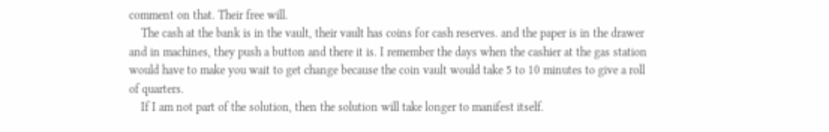comment on that. Their free will.
    The cash at the bank is in the vault, their vault has coins for cash reserves. and the paper is in the drawer and in machines, they push a button and there it is. I remember the days when the cashier at the gas station would have to make you wait to get change because the coin vault would take 5 to 10 minutes to give a roll of quarters.
    If I am not part of the solution, then the solution will take longer to manifest itself.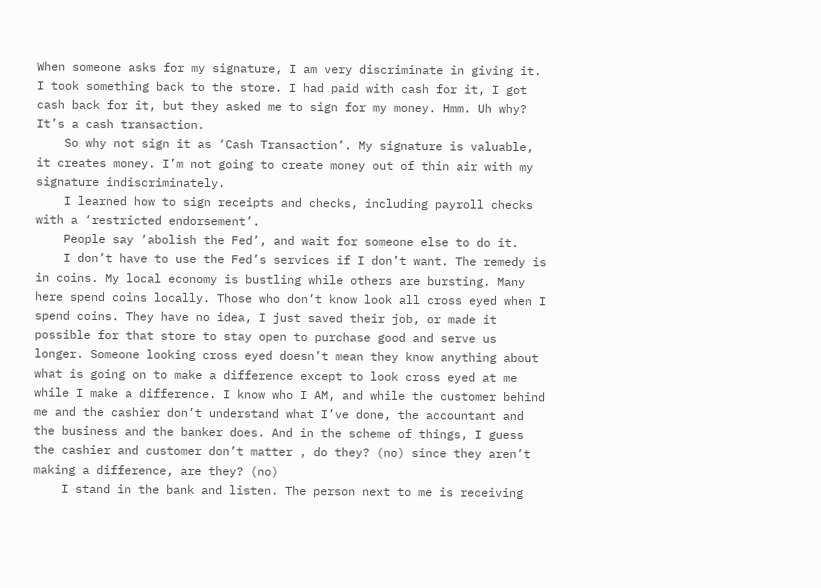When someone asks for my signature, I am very discriminate in giving it. I took something back to the store. I had paid with cash for it, I got cash back for it, but they asked me to sign for my money. Hmm. Uh why? It’s a cash transaction.
    So why not sign it as ‘Cash Transaction’. My signature is valuable, it creates money. I’m not going to create money out of thin air with my signature indiscriminately.
    I learned how to sign receipts and checks, including payroll checks with a ‘restricted endorsement’.
    People say ‘abolish the Fed’, and wait for someone else to do it.
    I don’t have to use the Fed’s services if I don’t want. The remedy is in coins. My local economy is bustling while others are bursting. Many here spend coins locally. Those who don’t know look all cross eyed when I spend coins. They have no idea, I just saved their job, or made it possible for that store to stay open to purchase good and serve us longer. Someone looking cross eyed doesn’t mean they know anything about what is going on to make a difference except to look cross eyed at me while I make a difference. I know who I AM, and while the customer behind me and the cashier don’t understand what I’ve done, the accountant and the business and the banker does. And in the scheme of things, I guess the cashier and customer don’t matter , do they? (no) since they aren’t making a difference, are they? (no)
    I stand in the bank and listen. The person next to me is receiving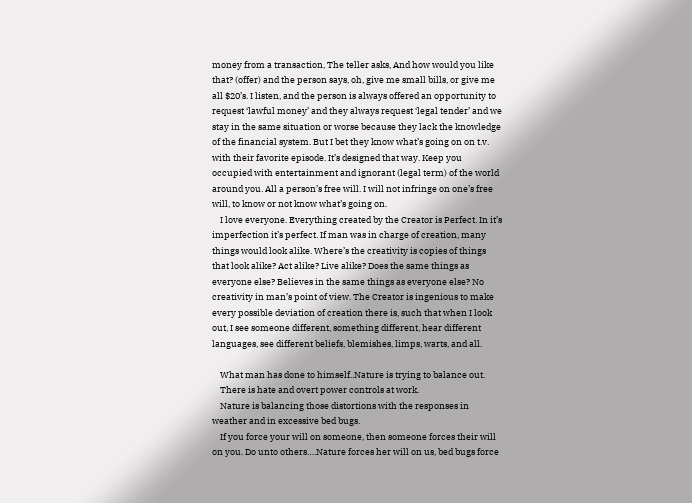money from a transaction, The teller asks, And how would you like that? (offer) and the person says, oh, give me small bills, or give me all $20’s. I listen, and the person is always offered an opportunity to request ‘lawful money’ and they always request ‘legal tender’ and we stay in the same situation or worse because they lack the knowledge of the financial system. But I bet they know what’s going on on t.v. with their favorite episode. It’s designed that way. Keep you occupied with entertainment and ignorant (legal term) of the world around you. All a person’s free will. I will not infringe on one’s free will, to know or not know what’s going on.
    I love everyone. Everything created by the Creator is Perfect. In it’s imperfection it’s perfect. If man was in charge of creation, many things would look alike. Where’s the creativity is copies of things that look alike? Act alike? Live alike? Does the same things as everyone else? Believes in the same things as everyone else? No creativity in man’s point of view. The Creator is ingenious to make every possible deviation of creation there is, such that when I look out, I see someone different, something different, hear different languages, see different beliefs, blemishes, limps, warts, and all.

    What man has done to himself..Nature is trying to balance out.
    There is hate and overt power controls at work.
    Nature is balancing those distortions with the responses in weather and in excessive bed bugs.
    If you force your will on someone, then someone forces their will on you. Do unto others….Nature forces her will on us, bed bugs force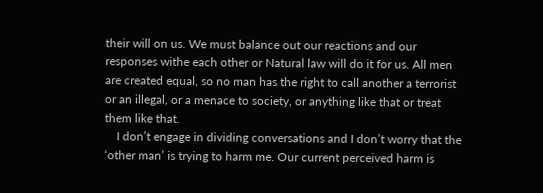their will on us. We must balance out our reactions and our responses withe each other or Natural law will do it for us. All men are created equal, so no man has the right to call another a terrorist or an illegal, or a menace to society, or anything like that or treat them like that.
    I don’t engage in dividing conversations and I don’t worry that the ‘other man’ is trying to harm me. Our current perceived harm is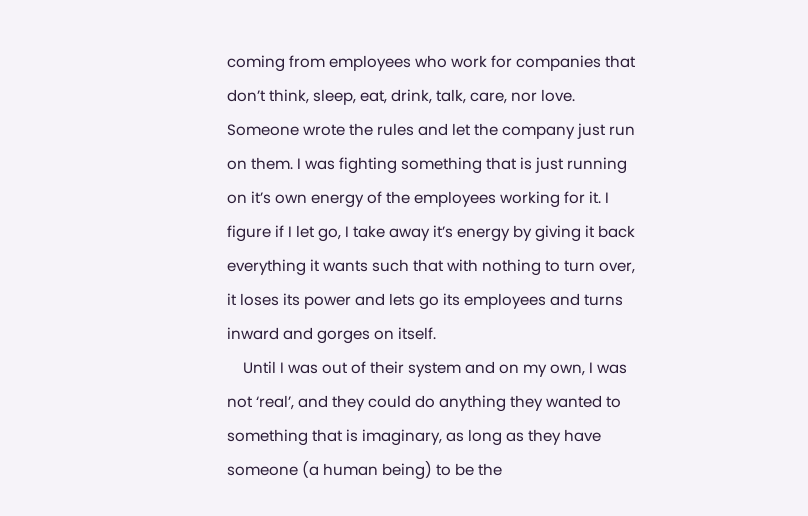coming from employees who work for companies that don’t think, sleep, eat, drink, talk, care, nor love. Someone wrote the rules and let the company just run on them. I was fighting something that is just running on it’s own energy of the employees working for it. I figure if I let go, I take away it’s energy by giving it back everything it wants such that with nothing to turn over, it loses its power and lets go its employees and turns inward and gorges on itself.
    Until I was out of their system and on my own, I was not ‘real’, and they could do anything they wanted to something that is imaginary, as long as they have someone (a human being) to be the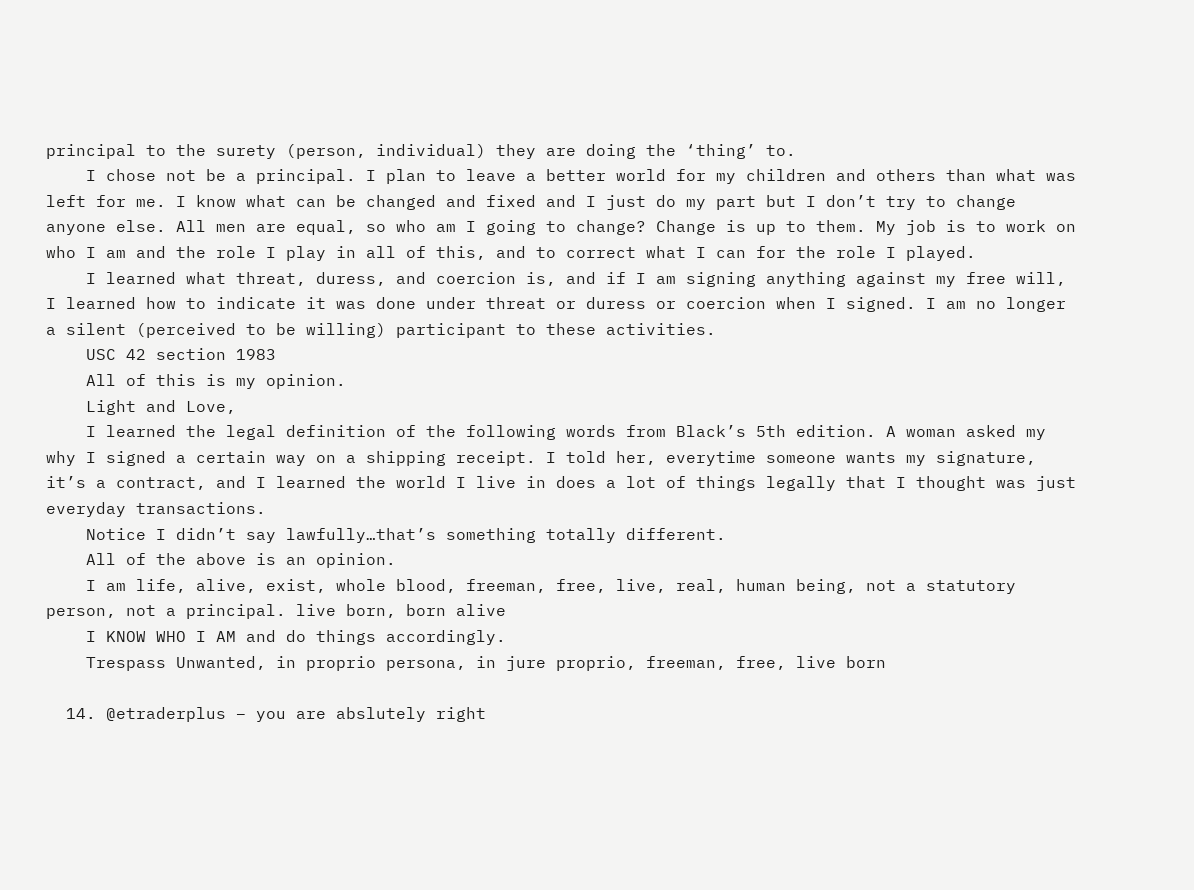principal to the surety (person, individual) they are doing the ‘thing’ to.
    I chose not be a principal. I plan to leave a better world for my children and others than what was left for me. I know what can be changed and fixed and I just do my part but I don’t try to change anyone else. All men are equal, so who am I going to change? Change is up to them. My job is to work on who I am and the role I play in all of this, and to correct what I can for the role I played.
    I learned what threat, duress, and coercion is, and if I am signing anything against my free will, I learned how to indicate it was done under threat or duress or coercion when I signed. I am no longer a silent (perceived to be willing) participant to these activities.
    USC 42 section 1983
    All of this is my opinion.
    Light and Love,
    I learned the legal definition of the following words from Black’s 5th edition. A woman asked my why I signed a certain way on a shipping receipt. I told her, everytime someone wants my signature, it’s a contract, and I learned the world I live in does a lot of things legally that I thought was just everyday transactions.
    Notice I didn’t say lawfully…that’s something totally different.
    All of the above is an opinion.
    I am life, alive, exist, whole blood, freeman, free, live, real, human being, not a statutory person, not a principal. live born, born alive
    I KNOW WHO I AM and do things accordingly.
    Trespass Unwanted, in proprio persona, in jure proprio, freeman, free, live born

  14. @etraderplus – you are abslutely right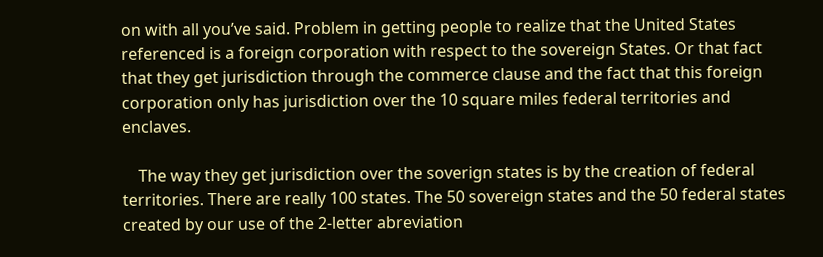on with all you’ve said. Problem in getting people to realize that the United States referenced is a foreign corporation with respect to the sovereign States. Or that fact that they get jurisdiction through the commerce clause and the fact that this foreign corporation only has jurisdiction over the 10 square miles federal territories and enclaves.

    The way they get jurisdiction over the soverign states is by the creation of federal territories. There are really 100 states. The 50 sovereign states and the 50 federal states created by our use of the 2-letter abreviation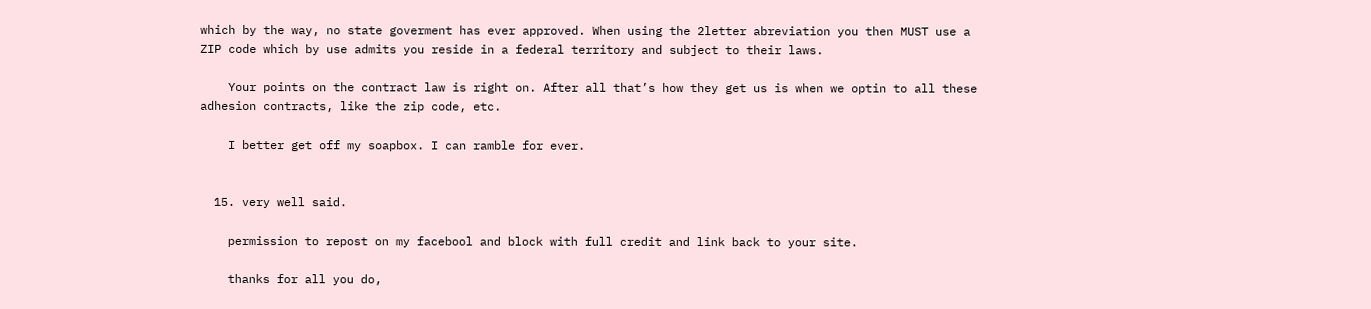which by the way, no state goverment has ever approved. When using the 2letter abreviation you then MUST use a ZIP code which by use admits you reside in a federal territory and subject to their laws.

    Your points on the contract law is right on. After all that’s how they get us is when we optin to all these adhesion contracts, like the zip code, etc.

    I better get off my soapbox. I can ramble for ever.


  15. very well said.

    permission to repost on my facebool and block with full credit and link back to your site.

    thanks for all you do,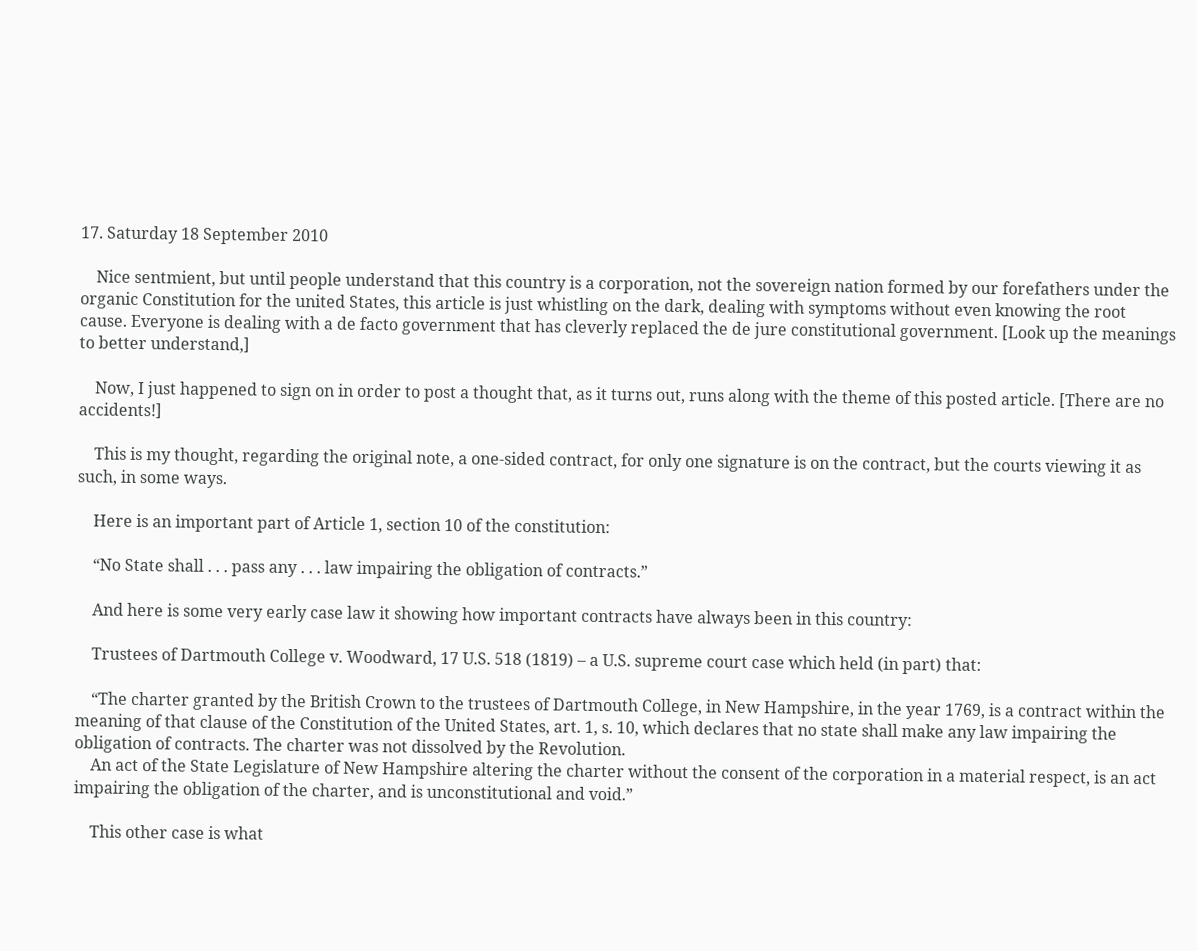17. Saturday 18 September 2010

    Nice sentmient, but until people understand that this country is a corporation, not the sovereign nation formed by our forefathers under the organic Constitution for the united States, this article is just whistling on the dark, dealing with symptoms without even knowing the root cause. Everyone is dealing with a de facto government that has cleverly replaced the de jure constitutional government. [Look up the meanings to better understand,]

    Now, I just happened to sign on in order to post a thought that, as it turns out, runs along with the theme of this posted article. [There are no accidents!]

    This is my thought, regarding the original note, a one-sided contract, for only one signature is on the contract, but the courts viewing it as such, in some ways.

    Here is an important part of Article 1, section 10 of the constitution:

    “No State shall . . . pass any . . . law impairing the obligation of contracts.”

    And here is some very early case law it showing how important contracts have always been in this country:

    Trustees of Dartmouth College v. Woodward, 17 U.S. 518 (1819) – a U.S. supreme court case which held (in part) that:

    “The charter granted by the British Crown to the trustees of Dartmouth College, in New Hampshire, in the year 1769, is a contract within the meaning of that clause of the Constitution of the United States, art. 1, s. 10, which declares that no state shall make any law impairing the obligation of contracts. The charter was not dissolved by the Revolution.
    An act of the State Legislature of New Hampshire altering the charter without the consent of the corporation in a material respect, is an act impairing the obligation of the charter, and is unconstitutional and void.”

    This other case is what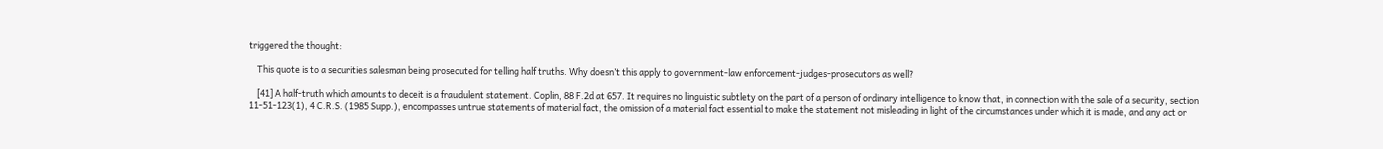triggered the thought:

    This quote is to a securities salesman being prosecuted for telling half truths. Why doesn’t this apply to government-law enforcement-judges-prosecutors as well?

    [41] A half-truth which amounts to deceit is a fraudulent statement. Coplin, 88 F.2d at 657. It requires no linguistic subtlety on the part of a person of ordinary intelligence to know that, in connection with the sale of a security, section 11-51-123(1), 4 C.R.S. (1985 Supp.), encompasses untrue statements of material fact, the omission of a material fact essential to make the statement not misleading in light of the circumstances under which it is made, and any act or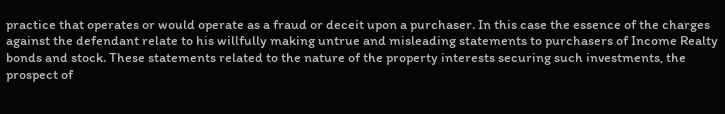practice that operates or would operate as a fraud or deceit upon a purchaser. In this case the essence of the charges against the defendant relate to his willfully making untrue and misleading statements to purchasers of Income Realty bonds and stock. These statements related to the nature of the property interests securing such investments, the prospect of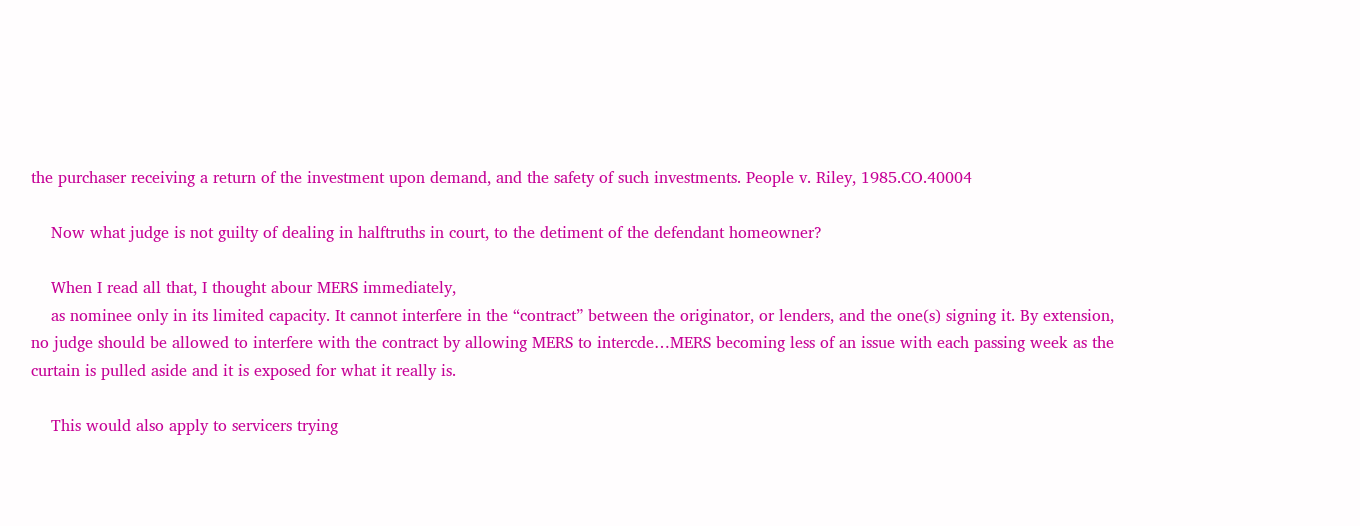the purchaser receiving a return of the investment upon demand, and the safety of such investments. People v. Riley, 1985.CO.40004

    Now what judge is not guilty of dealing in halftruths in court, to the detiment of the defendant homeowner?

    When I read all that, I thought abour MERS immediately,
    as nominee only in its limited capacity. It cannot interfere in the “contract” between the originator, or lenders, and the one(s) signing it. By extension, no judge should be allowed to interfere with the contract by allowing MERS to intercde…MERS becoming less of an issue with each passing week as the curtain is pulled aside and it is exposed for what it really is.

    This would also apply to servicers trying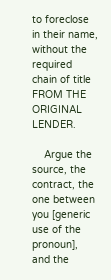to foreclose in their name, without the required chain of title FROM THE ORIGINAL LENDER.

    Argue the source, the contract, the one between you [generic use of the pronoun], and the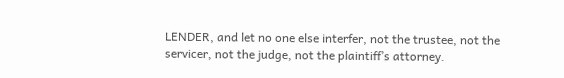LENDER, and let no one else interfer, not the trustee, not the servicer, not the judge, not the plaintiff’s attorney.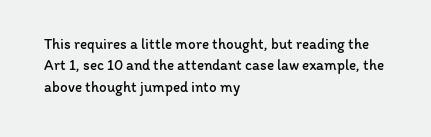This requires a little more thought, but reading the Art 1, sec 10 and the attendant case law example, the above thought jumped into my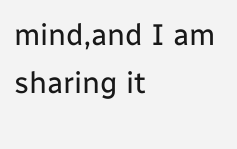mind,and I am sharing it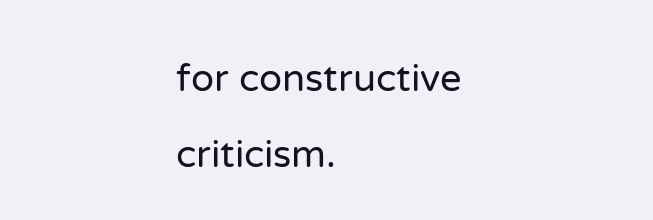for constructive criticism.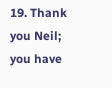19. Thank you Neil; you have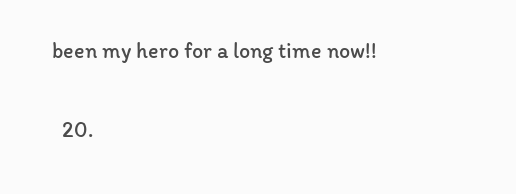been my hero for a long time now!!

  20.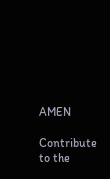AMEN

Contribute to the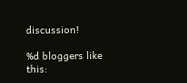discussion!

%d bloggers like this: